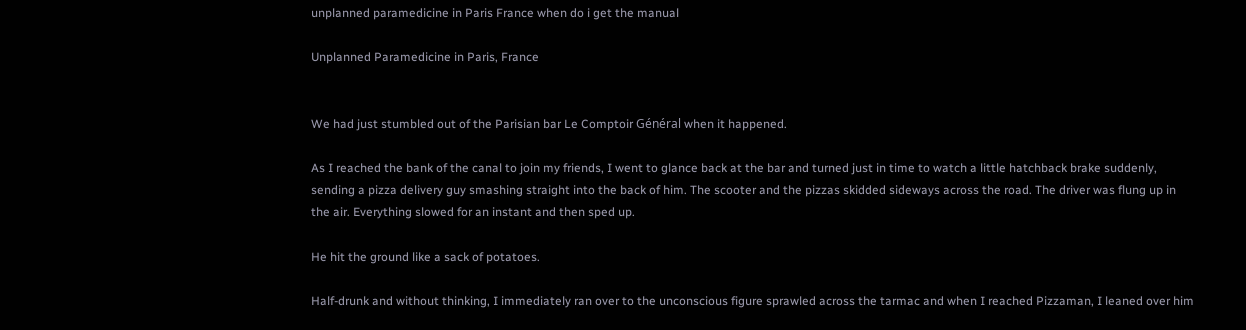unplanned paramedicine in Paris France when do i get the manual

Unplanned Paramedicine in Paris, France


We had just stumbled out of the Parisian bar Le Comptoir Général when it happened.

As I reached the bank of the canal to join my friends, I went to glance back at the bar and turned just in time to watch a little hatchback brake suddenly, sending a pizza delivery guy smashing straight into the back of him. The scooter and the pizzas skidded sideways across the road. The driver was flung up in the air. Everything slowed for an instant and then sped up.

He hit the ground like a sack of potatoes.

Half-drunk and without thinking, I immediately ran over to the unconscious figure sprawled across the tarmac and when I reached Pizzaman, I leaned over him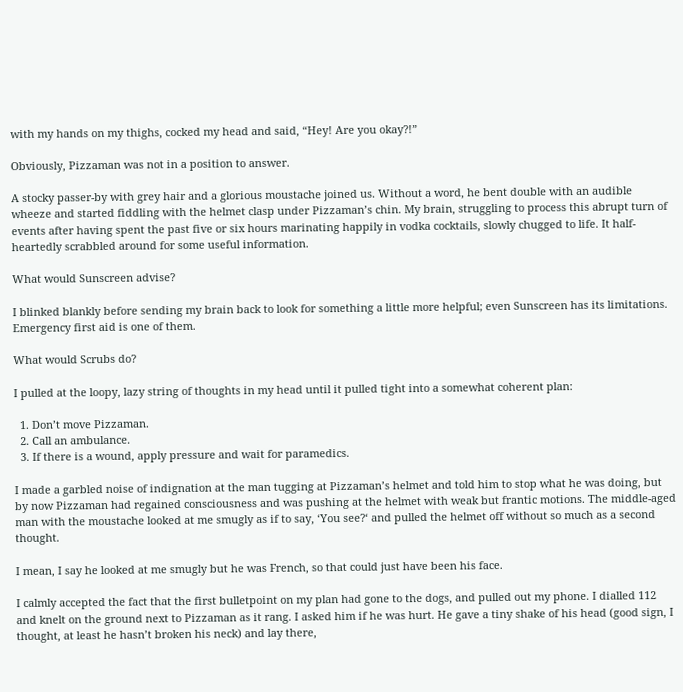with my hands on my thighs, cocked my head and said, “Hey! Are you okay?!”

Obviously, Pizzaman was not in a position to answer.

A stocky passer-by with grey hair and a glorious moustache joined us. Without a word, he bent double with an audible wheeze and started fiddling with the helmet clasp under Pizzaman’s chin. My brain, struggling to process this abrupt turn of events after having spent the past five or six hours marinating happily in vodka cocktails, slowly chugged to life. It half-heartedly scrabbled around for some useful information.

What would Sunscreen advise?

I blinked blankly before sending my brain back to look for something a little more helpful; even Sunscreen has its limitations. Emergency first aid is one of them.

What would Scrubs do?

I pulled at the loopy, lazy string of thoughts in my head until it pulled tight into a somewhat coherent plan:

  1. Don’t move Pizzaman.
  2. Call an ambulance.
  3. If there is a wound, apply pressure and wait for paramedics.

I made a garbled noise of indignation at the man tugging at Pizzaman’s helmet and told him to stop what he was doing, but by now Pizzaman had regained consciousness and was pushing at the helmet with weak but frantic motions. The middle-aged man with the moustache looked at me smugly as if to say, ‘You see?‘ and pulled the helmet off without so much as a second thought.

I mean, I say he looked at me smugly but he was French, so that could just have been his face.

I calmly accepted the fact that the first bulletpoint on my plan had gone to the dogs, and pulled out my phone. I dialled 112 and knelt on the ground next to Pizzaman as it rang. I asked him if he was hurt. He gave a tiny shake of his head (good sign, I thought, at least he hasn’t broken his neck) and lay there,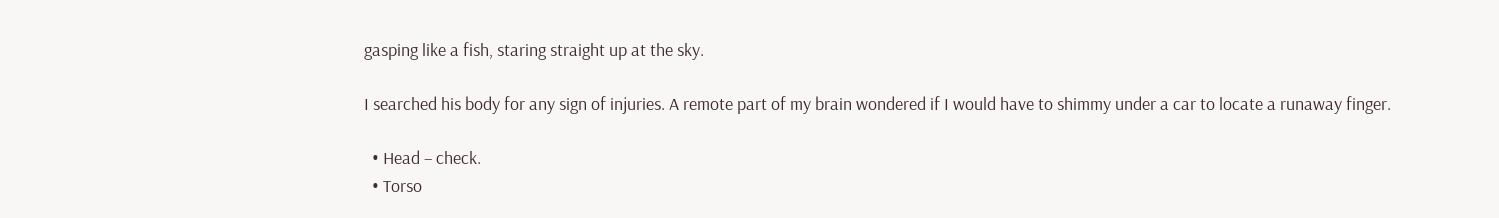gasping like a fish, staring straight up at the sky.

I searched his body for any sign of injuries. A remote part of my brain wondered if I would have to shimmy under a car to locate a runaway finger.

  • Head – check.
  • Torso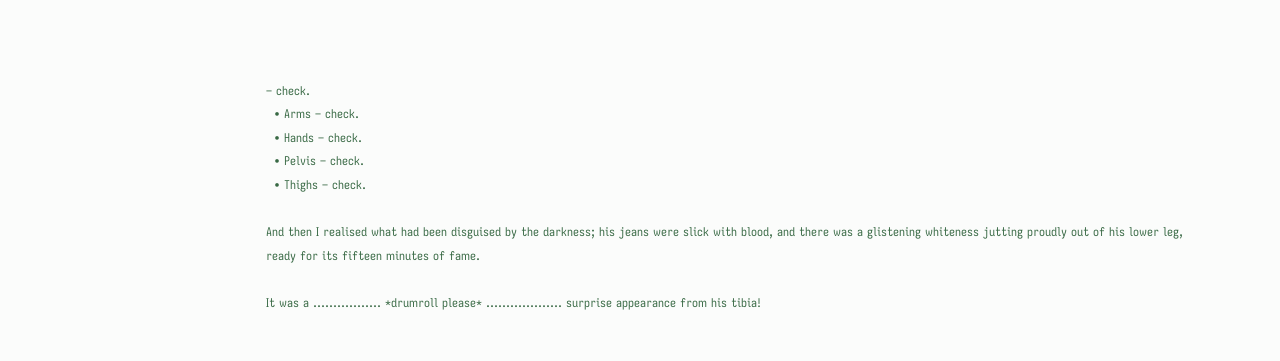– check.
  • Arms – check.
  • Hands – check.
  • Pelvis – check.
  • Thighs – check.

And then I realised what had been disguised by the darkness; his jeans were slick with blood, and there was a glistening whiteness jutting proudly out of his lower leg, ready for its fifteen minutes of fame.

It was a …………….. *drumroll please* ………………. surprise appearance from his tibia!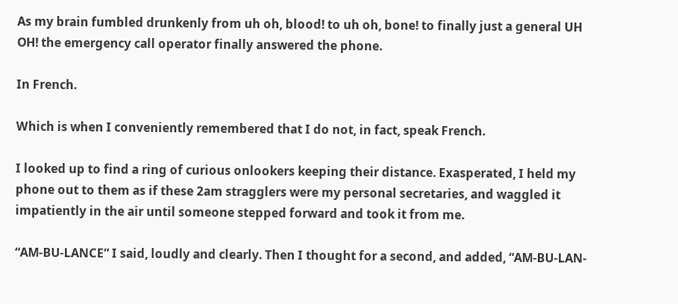As my brain fumbled drunkenly from uh oh, blood! to uh oh, bone! to finally just a general UH OH! the emergency call operator finally answered the phone.

In French.

Which is when I conveniently remembered that I do not, in fact, speak French.

I looked up to find a ring of curious onlookers keeping their distance. Exasperated, I held my phone out to them as if these 2am stragglers were my personal secretaries, and waggled it impatiently in the air until someone stepped forward and took it from me.

“AM-BU-LANCE” I said, loudly and clearly. Then I thought for a second, and added, “AM-BU-LAN-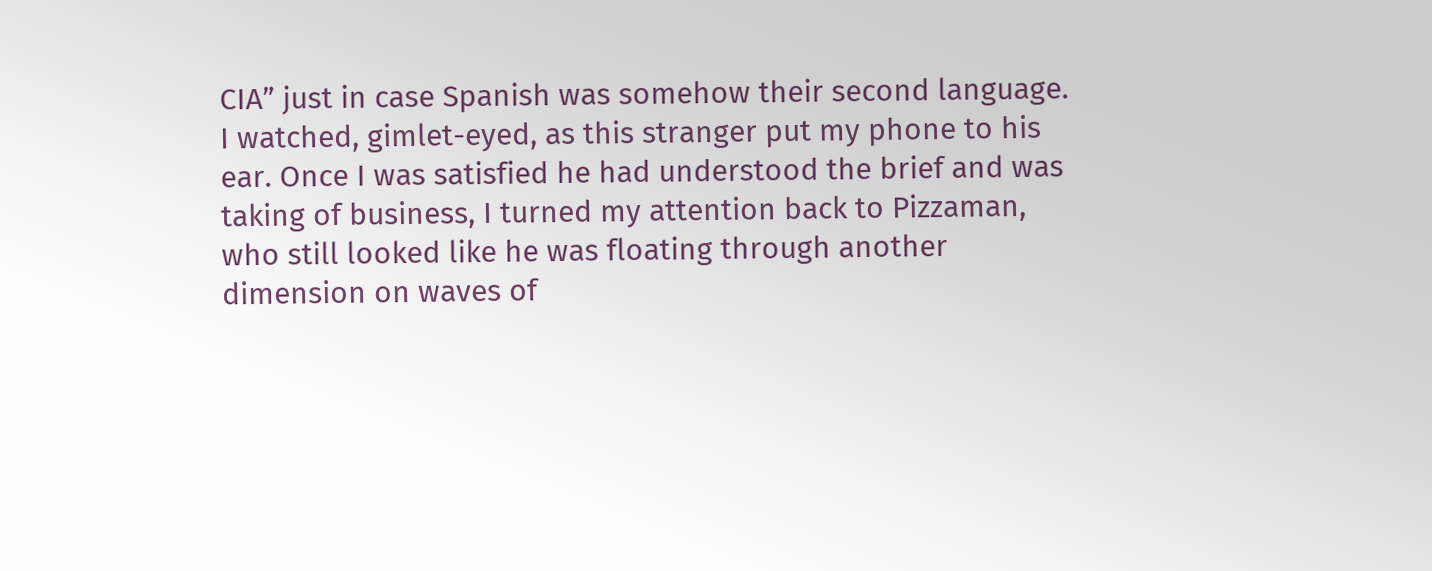CIA” just in case Spanish was somehow their second language. I watched, gimlet-eyed, as this stranger put my phone to his ear. Once I was satisfied he had understood the brief and was taking of business, I turned my attention back to Pizzaman, who still looked like he was floating through another dimension on waves of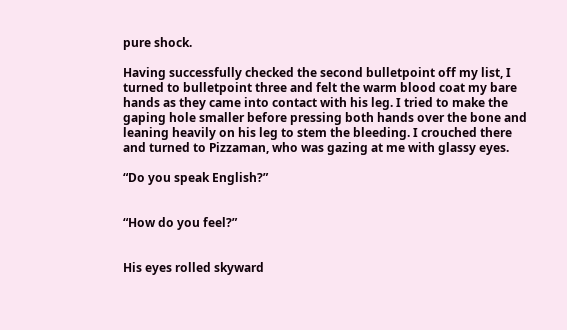pure shock.

Having successfully checked the second bulletpoint off my list, I turned to bulletpoint three and felt the warm blood coat my bare hands as they came into contact with his leg. I tried to make the gaping hole smaller before pressing both hands over the bone and leaning heavily on his leg to stem the bleeding. I crouched there and turned to Pizzaman, who was gazing at me with glassy eyes.

“Do you speak English?”


“How do you feel?”


His eyes rolled skyward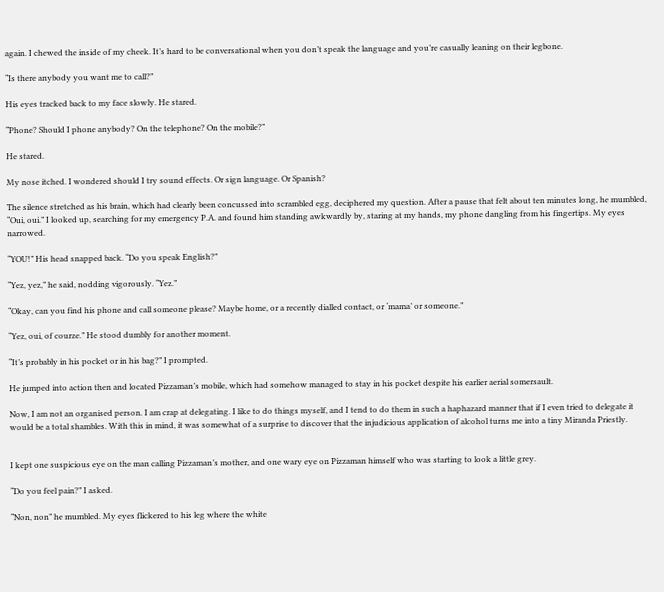again. I chewed the inside of my cheek. It’s hard to be conversational when you don’t speak the language and you’re casually leaning on their legbone.

“Is there anybody you want me to call?”

His eyes tracked back to my face slowly. He stared.

“Phone? Should I phone anybody? On the telephone? On the mobile?”

He stared.

My nose itched. I wondered should I try sound effects. Or sign language. Or Spanish?

The silence stretched as his brain, which had clearly been concussed into scrambled egg, deciphered my question. After a pause that felt about ten minutes long, he mumbled, “Oui, oui.” I looked up, searching for my emergency P.A. and found him standing awkwardly by, staring at my hands, my phone dangling from his fingertips. My eyes narrowed.

“YOU!” His head snapped back. “Do you speak English?”

“Yez, yez,” he said, nodding vigorously. “Yez.”

“Okay, can you find his phone and call someone please? Maybe home, or a recently dialled contact, or ‘mama’ or someone.”

“Yez, oui, of courze.” He stood dumbly for another moment.

“It’s probably in his pocket or in his bag?” I prompted.

He jumped into action then and located Pizzaman’s mobile, which had somehow managed to stay in his pocket despite his earlier aerial somersault.

Now, I am not an organised person. I am crap at delegating. I like to do things myself, and I tend to do them in such a haphazard manner that if I even tried to delegate it would be a total shambles. With this in mind, it was somewhat of a surprise to discover that the injudicious application of alcohol turns me into a tiny Miranda Priestly.


I kept one suspicious eye on the man calling Pizzaman’s mother, and one wary eye on Pizzaman himself who was starting to look a little grey.

“Do you feel pain?” I asked.

“Non, non” he mumbled. My eyes flickered to his leg where the white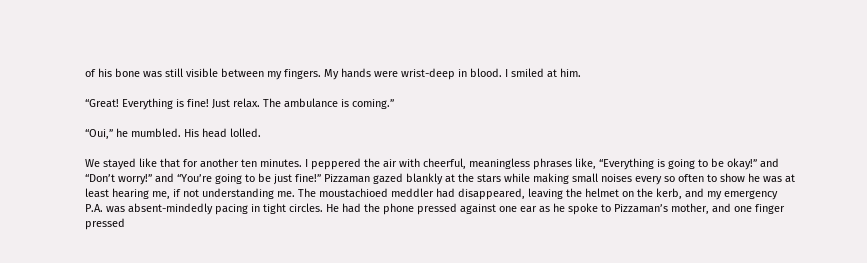of his bone was still visible between my fingers. My hands were wrist-deep in blood. I smiled at him.

“Great! Everything is fine! Just relax. The ambulance is coming.”

“Oui,” he mumbled. His head lolled.

We stayed like that for another ten minutes. I peppered the air with cheerful, meaningless phrases like, “Everything is going to be okay!” and “Don’t worry!” and “You’re going to be just fine!” Pizzaman gazed blankly at the stars while making small noises every so often to show he was at least hearing me, if not understanding me. The moustachioed meddler had disappeared, leaving the helmet on the kerb, and my emergency P.A. was absent-mindedly pacing in tight circles. He had the phone pressed against one ear as he spoke to Pizzaman’s mother, and one finger pressed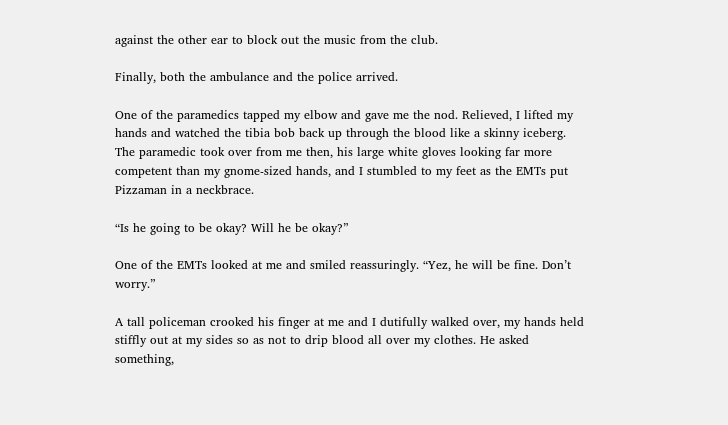against the other ear to block out the music from the club.

Finally, both the ambulance and the police arrived.

One of the paramedics tapped my elbow and gave me the nod. Relieved, I lifted my hands and watched the tibia bob back up through the blood like a skinny iceberg. The paramedic took over from me then, his large white gloves looking far more competent than my gnome-sized hands, and I stumbled to my feet as the EMTs put Pizzaman in a neckbrace.

“Is he going to be okay? Will he be okay?”

One of the EMTs looked at me and smiled reassuringly. “Yez, he will be fine. Don’t worry.”

A tall policeman crooked his finger at me and I dutifully walked over, my hands held stiffly out at my sides so as not to drip blood all over my clothes. He asked something,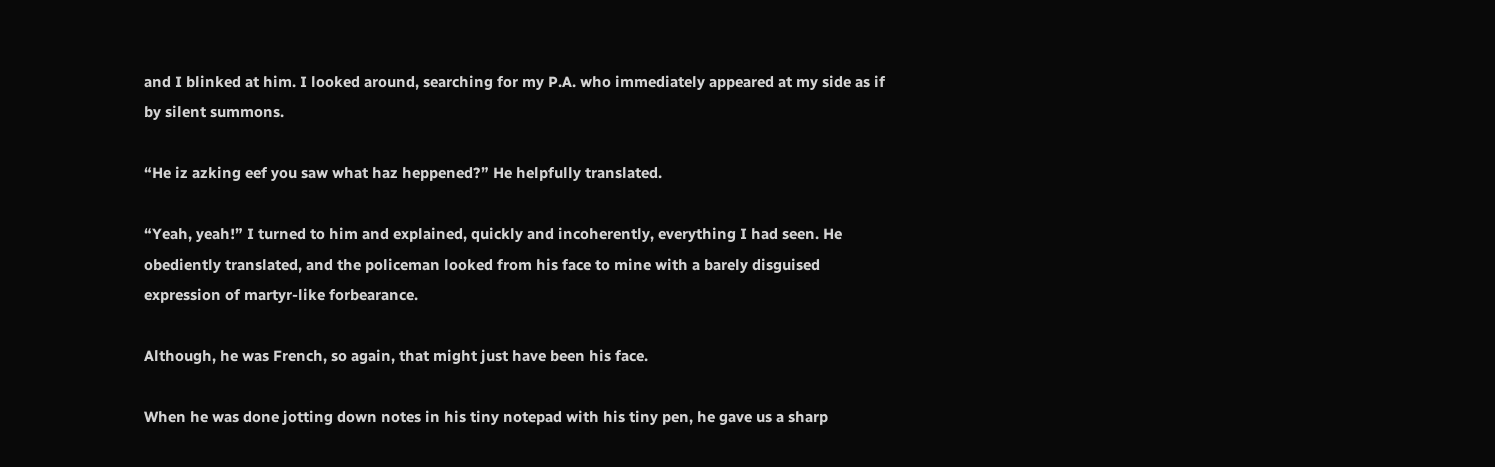and I blinked at him. I looked around, searching for my P.A. who immediately appeared at my side as if by silent summons.

“He iz azking eef you saw what haz heppened?” He helpfully translated.

“Yeah, yeah!” I turned to him and explained, quickly and incoherently, everything I had seen. He obediently translated, and the policeman looked from his face to mine with a barely disguised expression of martyr-like forbearance.

Although, he was French, so again, that might just have been his face.

When he was done jotting down notes in his tiny notepad with his tiny pen, he gave us a sharp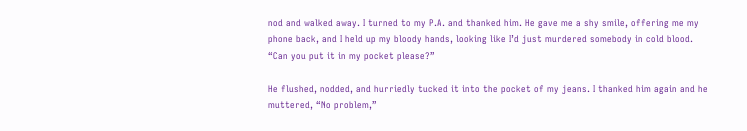nod and walked away. I turned to my P.A. and thanked him. He gave me a shy smile, offering me my phone back, and I held up my bloody hands, looking like I’d just murdered somebody in cold blood. “Can you put it in my pocket please?”

He flushed, nodded, and hurriedly tucked it into the pocket of my jeans. I thanked him again and he muttered, “No problem,”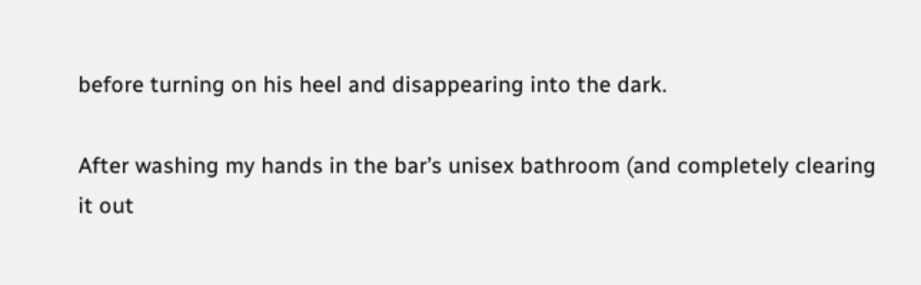before turning on his heel and disappearing into the dark.

After washing my hands in the bar’s unisex bathroom (and completely clearing it out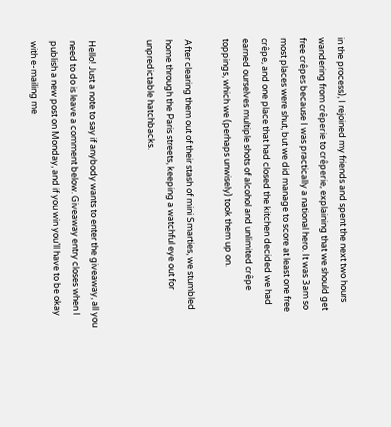in the process), I rejoined my friends and spent the next two hours wandering from crêperie to crêperie, explaining that we should get free crêpes because I was practically a national hero. It was 3am so most places were shut, but we did manage to score at least one free crêpe, and one place that had closed the kitchen decided we had earned ourselves multiple shots of alcohol and unlimited crêpe toppings, which we (perhaps unwisely) took them up on.

After clearing them out of their stash of mini Smarties, we stumbled home through the Paris streets, keeping a watchful eye out for unpredictable hatchbacks.


Hello! Just a note to say if anybody wants to enter the giveaway, all you need to do is leave a comment below. Giveaway entry closes when I publish a new post on Monday, and if you win you’ll have to be okay with e-mailing me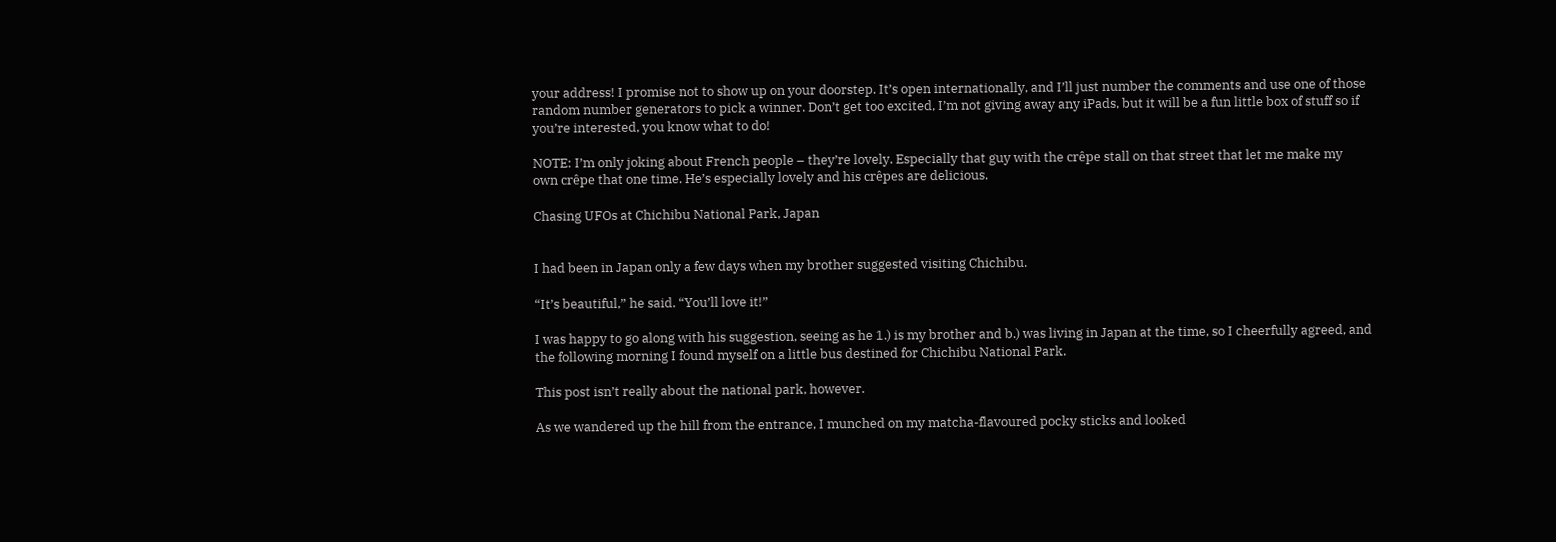your address! I promise not to show up on your doorstep. It’s open internationally, and I’ll just number the comments and use one of those random number generators to pick a winner. Don’t get too excited, I’m not giving away any iPads, but it will be a fun little box of stuff so if you’re interested, you know what to do!

NOTE: I’m only joking about French people – they’re lovely. Especially that guy with the crêpe stall on that street that let me make my own crêpe that one time. He’s especially lovely and his crêpes are delicious.

Chasing UFOs at Chichibu National Park, Japan


I had been in Japan only a few days when my brother suggested visiting Chichibu.

“It’s beautiful,” he said. “You’ll love it!”

I was happy to go along with his suggestion, seeing as he 1.) is my brother and b.) was living in Japan at the time, so I cheerfully agreed, and the following morning I found myself on a little bus destined for Chichibu National Park.

This post isn’t really about the national park, however.

As we wandered up the hill from the entrance, I munched on my matcha-flavoured pocky sticks and looked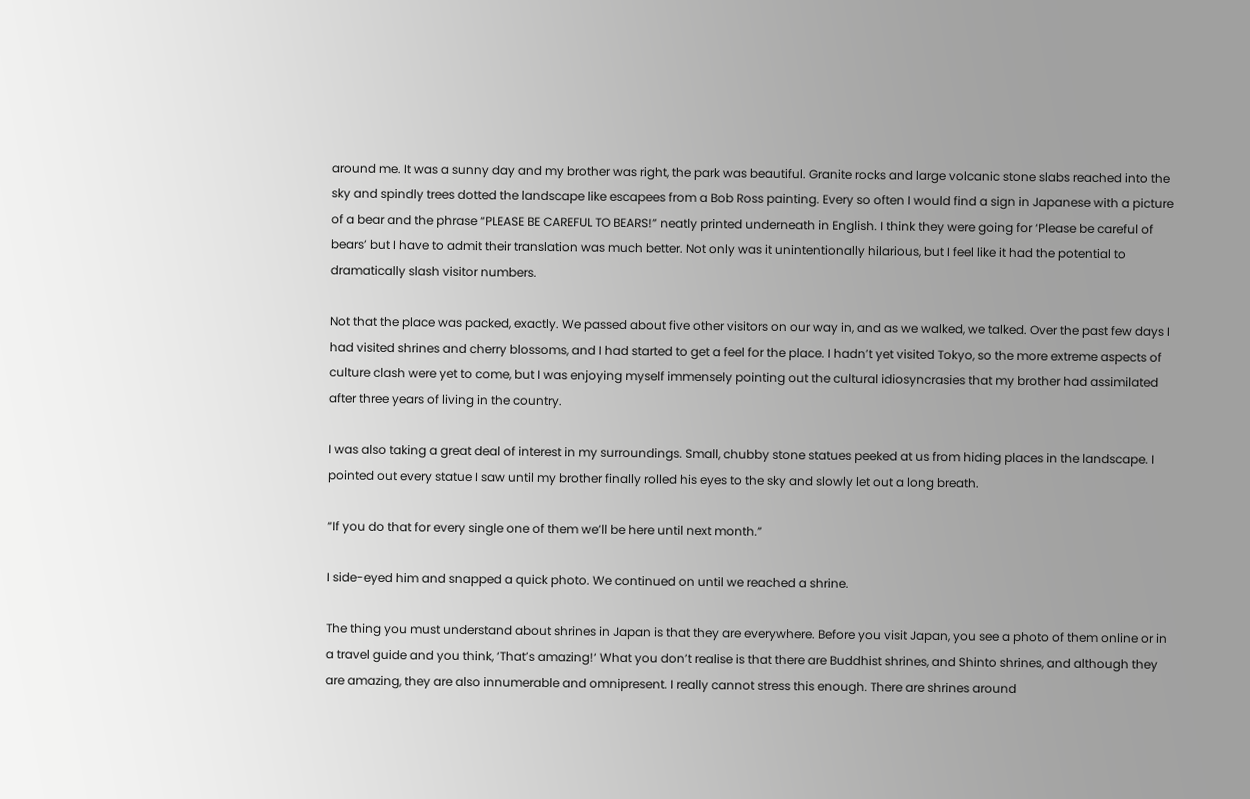around me. It was a sunny day and my brother was right, the park was beautiful. Granite rocks and large volcanic stone slabs reached into the sky and spindly trees dotted the landscape like escapees from a Bob Ross painting. Every so often I would find a sign in Japanese with a picture of a bear and the phrase “PLEASE BE CAREFUL TO BEARS!” neatly printed underneath in English. I think they were going for ‘Please be careful of bears’ but I have to admit their translation was much better. Not only was it unintentionally hilarious, but I feel like it had the potential to dramatically slash visitor numbers.

Not that the place was packed, exactly. We passed about five other visitors on our way in, and as we walked, we talked. Over the past few days I had visited shrines and cherry blossoms, and I had started to get a feel for the place. I hadn’t yet visited Tokyo, so the more extreme aspects of culture clash were yet to come, but I was enjoying myself immensely pointing out the cultural idiosyncrasies that my brother had assimilated after three years of living in the country.

I was also taking a great deal of interest in my surroundings. Small, chubby stone statues peeked at us from hiding places in the landscape. I pointed out every statue I saw until my brother finally rolled his eyes to the sky and slowly let out a long breath.

“If you do that for every single one of them we’ll be here until next month.”

I side-eyed him and snapped a quick photo. We continued on until we reached a shrine.

The thing you must understand about shrines in Japan is that they are everywhere. Before you visit Japan, you see a photo of them online or in a travel guide and you think, ‘That’s amazing!‘ What you don’t realise is that there are Buddhist shrines, and Shinto shrines, and although they are amazing, they are also innumerable and omnipresent. I really cannot stress this enough. There are shrines around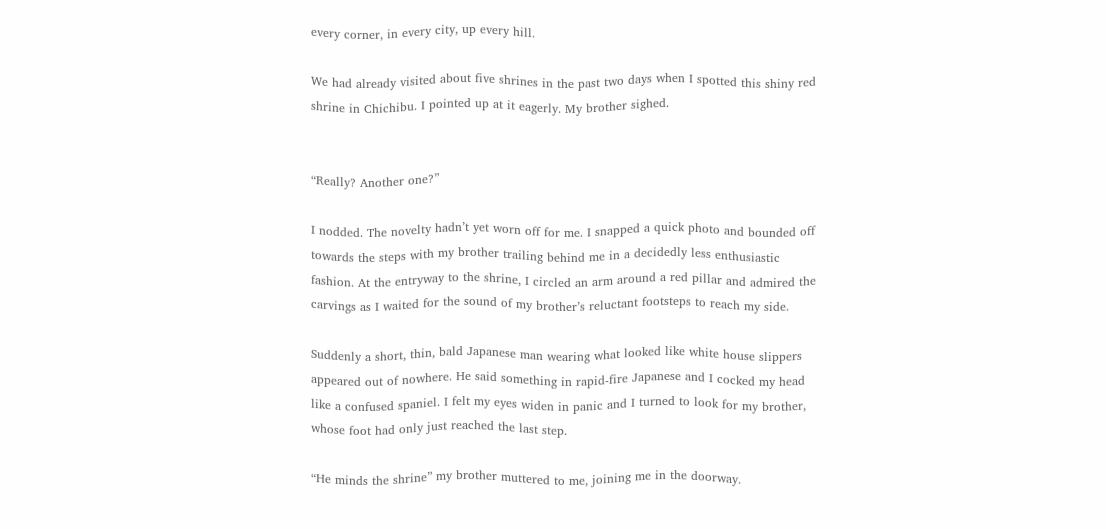every corner, in every city, up every hill.

We had already visited about five shrines in the past two days when I spotted this shiny red shrine in Chichibu. I pointed up at it eagerly. My brother sighed.


“Really? Another one?”

I nodded. The novelty hadn’t yet worn off for me. I snapped a quick photo and bounded off towards the steps with my brother trailing behind me in a decidedly less enthusiastic fashion. At the entryway to the shrine, I circled an arm around a red pillar and admired the carvings as I waited for the sound of my brother’s reluctant footsteps to reach my side.

Suddenly a short, thin, bald Japanese man wearing what looked like white house slippers appeared out of nowhere. He said something in rapid-fire Japanese and I cocked my head like a confused spaniel. I felt my eyes widen in panic and I turned to look for my brother, whose foot had only just reached the last step.

“He minds the shrine” my brother muttered to me, joining me in the doorway.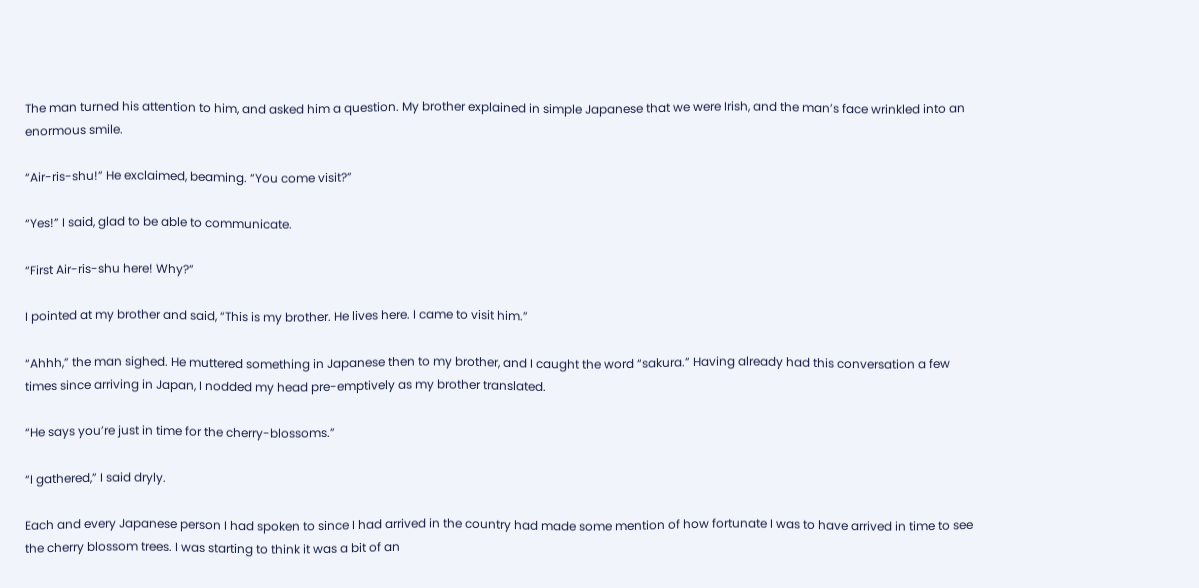The man turned his attention to him, and asked him a question. My brother explained in simple Japanese that we were Irish, and the man’s face wrinkled into an enormous smile.

“Air-ris-shu!” He exclaimed, beaming. “You come visit?”

“Yes!” I said, glad to be able to communicate.

“First Air-ris-shu here! Why?”

I pointed at my brother and said, “This is my brother. He lives here. I came to visit him.”

“Ahhh,” the man sighed. He muttered something in Japanese then to my brother, and I caught the word “sakura.” Having already had this conversation a few times since arriving in Japan, I nodded my head pre-emptively as my brother translated.

“He says you’re just in time for the cherry-blossoms.”

“I gathered,” I said dryly.

Each and every Japanese person I had spoken to since I had arrived in the country had made some mention of how fortunate I was to have arrived in time to see the cherry blossom trees. I was starting to think it was a bit of an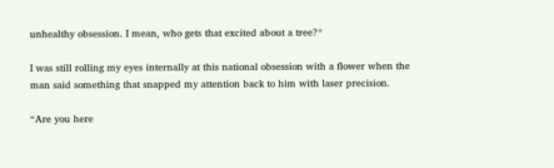unhealthy obsession. I mean, who gets that excited about a tree?*

I was still rolling my eyes internally at this national obsession with a flower when the man said something that snapped my attention back to him with laser precision.

“Are you here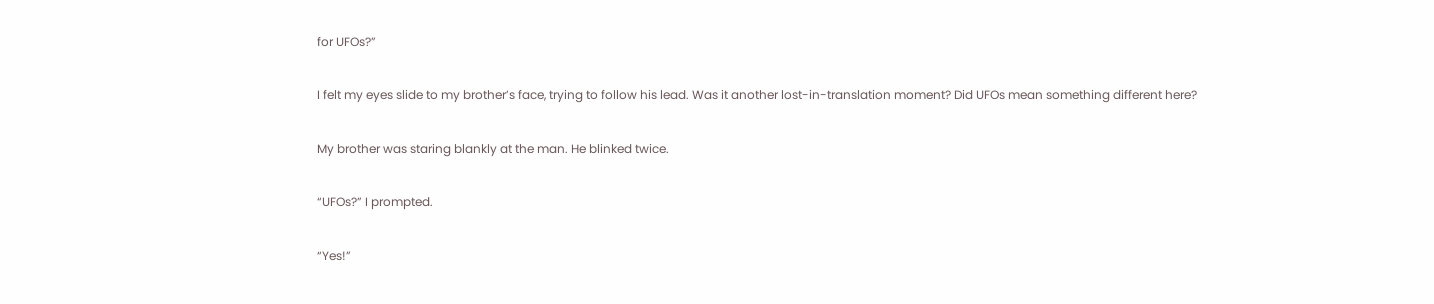for UFOs?”

I felt my eyes slide to my brother’s face, trying to follow his lead. Was it another lost-in-translation moment? Did UFOs mean something different here?

My brother was staring blankly at the man. He blinked twice.

“UFOs?” I prompted.

“Yes!”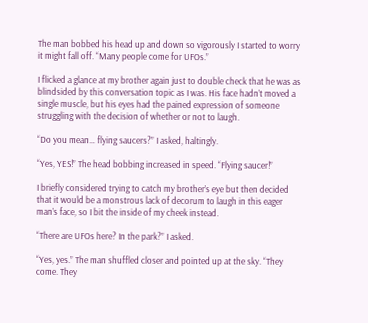The man bobbed his head up and down so vigorously I started to worry it might fall off. “Many people come for UFOs.”

I flicked a glance at my brother again just to double check that he was as blindsided by this conversation topic as I was. His face hadn’t moved a single muscle, but his eyes had the pained expression of someone struggling with the decision of whether or not to laugh.

“Do you mean… flying saucers?” I asked, haltingly.

“Yes, YES!” The head bobbing increased in speed. “Flying saucer!”

I briefly considered trying to catch my brother’s eye but then decided that it would be a monstrous lack of decorum to laugh in this eager man’s face, so I bit the inside of my cheek instead.

“There are UFOs here? In the park?” I asked.

“Yes, yes.” The man shuffled closer and pointed up at the sky. “They come. They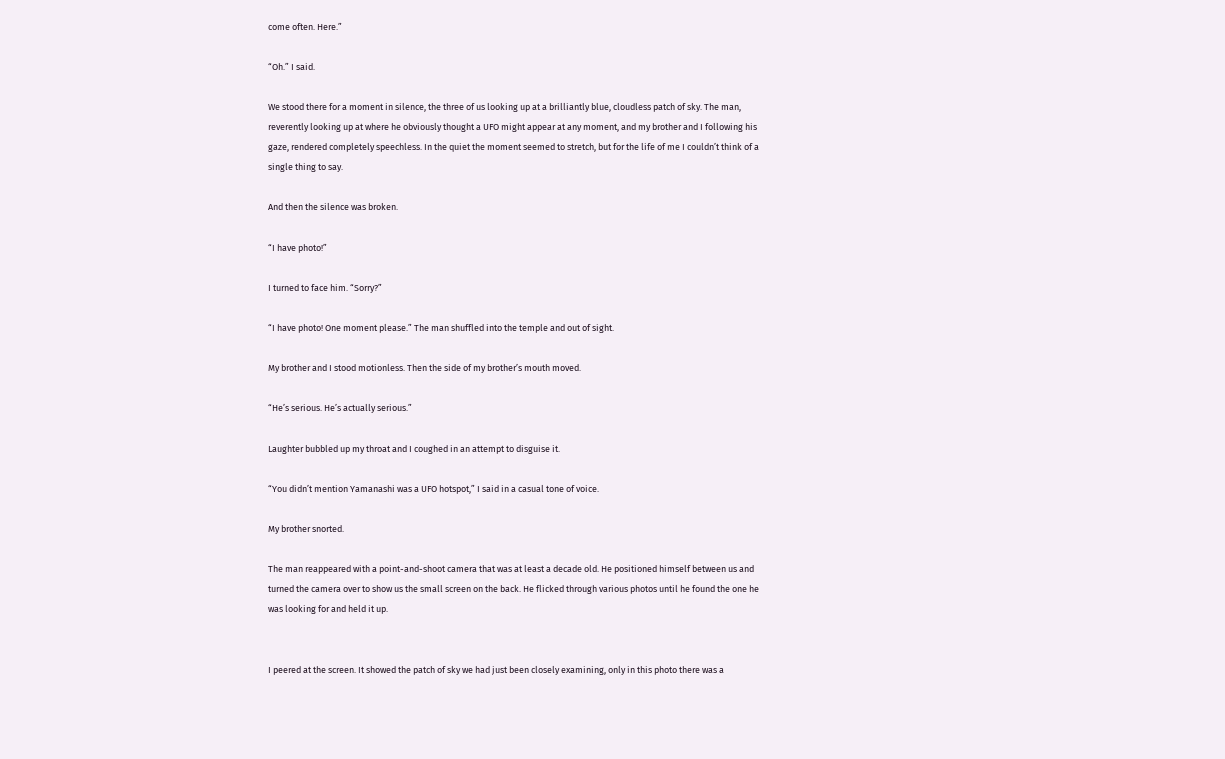come often. Here.”

“Oh.” I said.

We stood there for a moment in silence, the three of us looking up at a brilliantly blue, cloudless patch of sky. The man, reverently looking up at where he obviously thought a UFO might appear at any moment, and my brother and I following his gaze, rendered completely speechless. In the quiet the moment seemed to stretch, but for the life of me I couldn’t think of a single thing to say.

And then the silence was broken.

“I have photo!”

I turned to face him. “Sorry?”

“I have photo! One moment please.” The man shuffled into the temple and out of sight.

My brother and I stood motionless. Then the side of my brother’s mouth moved.

“He’s serious. He’s actually serious.”

Laughter bubbled up my throat and I coughed in an attempt to disguise it.

“You didn’t mention Yamanashi was a UFO hotspot,” I said in a casual tone of voice.

My brother snorted.

The man reappeared with a point-and-shoot camera that was at least a decade old. He positioned himself between us and turned the camera over to show us the small screen on the back. He flicked through various photos until he found the one he was looking for and held it up.


I peered at the screen. It showed the patch of sky we had just been closely examining, only in this photo there was a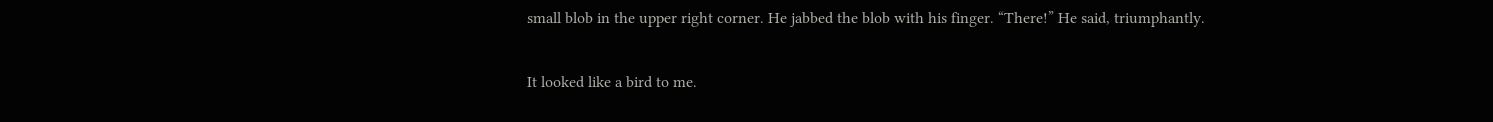small blob in the upper right corner. He jabbed the blob with his finger. “There!” He said, triumphantly.

It looked like a bird to me.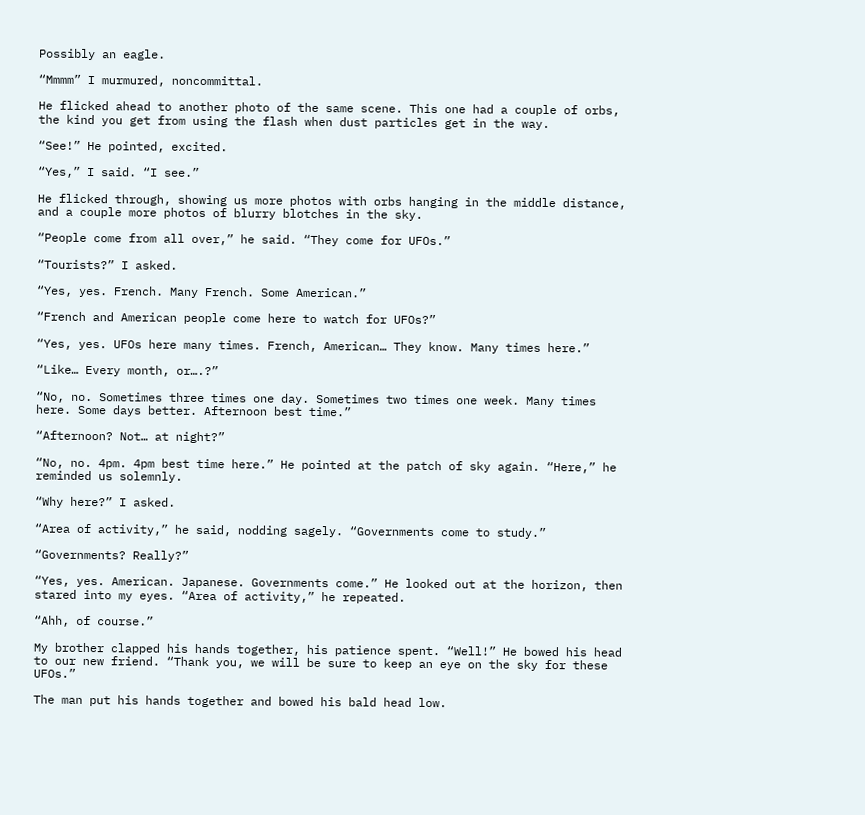Possibly an eagle.

“Mmmm” I murmured, noncommittal.

He flicked ahead to another photo of the same scene. This one had a couple of orbs, the kind you get from using the flash when dust particles get in the way.

“See!” He pointed, excited.

“Yes,” I said. “I see.”

He flicked through, showing us more photos with orbs hanging in the middle distance, and a couple more photos of blurry blotches in the sky.

“People come from all over,” he said. “They come for UFOs.”

“Tourists?” I asked.

“Yes, yes. French. Many French. Some American.”

“French and American people come here to watch for UFOs?”

“Yes, yes. UFOs here many times. French, American… They know. Many times here.”

“Like… Every month, or….?”

“No, no. Sometimes three times one day. Sometimes two times one week. Many times here. Some days better. Afternoon best time.”

“Afternoon? Not… at night?”

“No, no. 4pm. 4pm best time here.” He pointed at the patch of sky again. “Here,” he reminded us solemnly.

“Why here?” I asked.

“Area of activity,” he said, nodding sagely. “Governments come to study.”

“Governments? Really?”

“Yes, yes. American. Japanese. Governments come.” He looked out at the horizon, then stared into my eyes. “Area of activity,” he repeated.

“Ahh, of course.”

My brother clapped his hands together, his patience spent. “Well!” He bowed his head to our new friend. “Thank you, we will be sure to keep an eye on the sky for these UFOs.”

The man put his hands together and bowed his bald head low.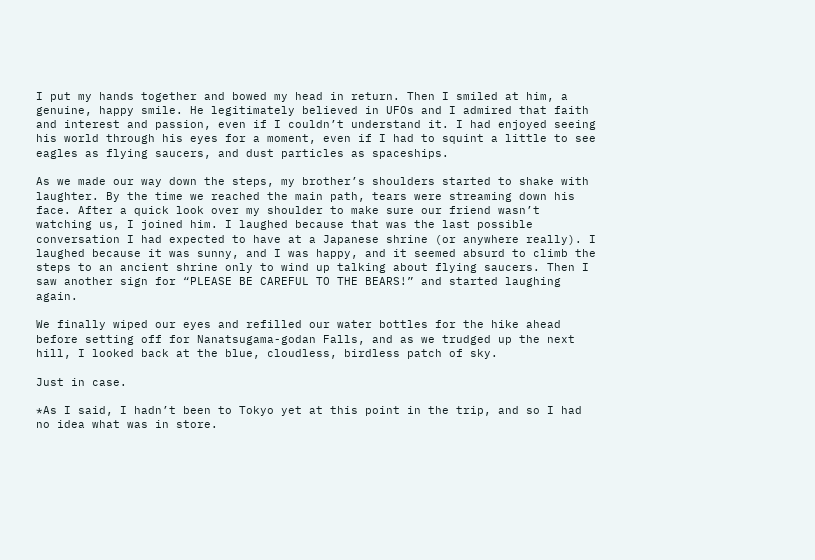I put my hands together and bowed my head in return. Then I smiled at him, a genuine, happy smile. He legitimately believed in UFOs and I admired that faith and interest and passion, even if I couldn’t understand it. I had enjoyed seeing his world through his eyes for a moment, even if I had to squint a little to see eagles as flying saucers, and dust particles as spaceships.

As we made our way down the steps, my brother’s shoulders started to shake with laughter. By the time we reached the main path, tears were streaming down his face. After a quick look over my shoulder to make sure our friend wasn’t watching us, I joined him. I laughed because that was the last possible conversation I had expected to have at a Japanese shrine (or anywhere really). I laughed because it was sunny, and I was happy, and it seemed absurd to climb the steps to an ancient shrine only to wind up talking about flying saucers. Then I saw another sign for “PLEASE BE CAREFUL TO THE BEARS!” and started laughing again.

We finally wiped our eyes and refilled our water bottles for the hike ahead before setting off for Nanatsugama-godan Falls, and as we trudged up the next hill, I looked back at the blue, cloudless, birdless patch of sky.

Just in case.

*As I said, I hadn’t been to Tokyo yet at this point in the trip, and so I had no idea what was in store.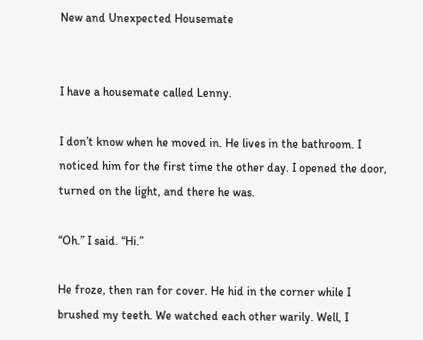New and Unexpected Housemate


I have a housemate called Lenny.

I don’t know when he moved in. He lives in the bathroom. I noticed him for the first time the other day. I opened the door, turned on the light, and there he was.

“Oh.” I said. “Hi.”

He froze, then ran for cover. He hid in the corner while I brushed my teeth. We watched each other warily. Well, I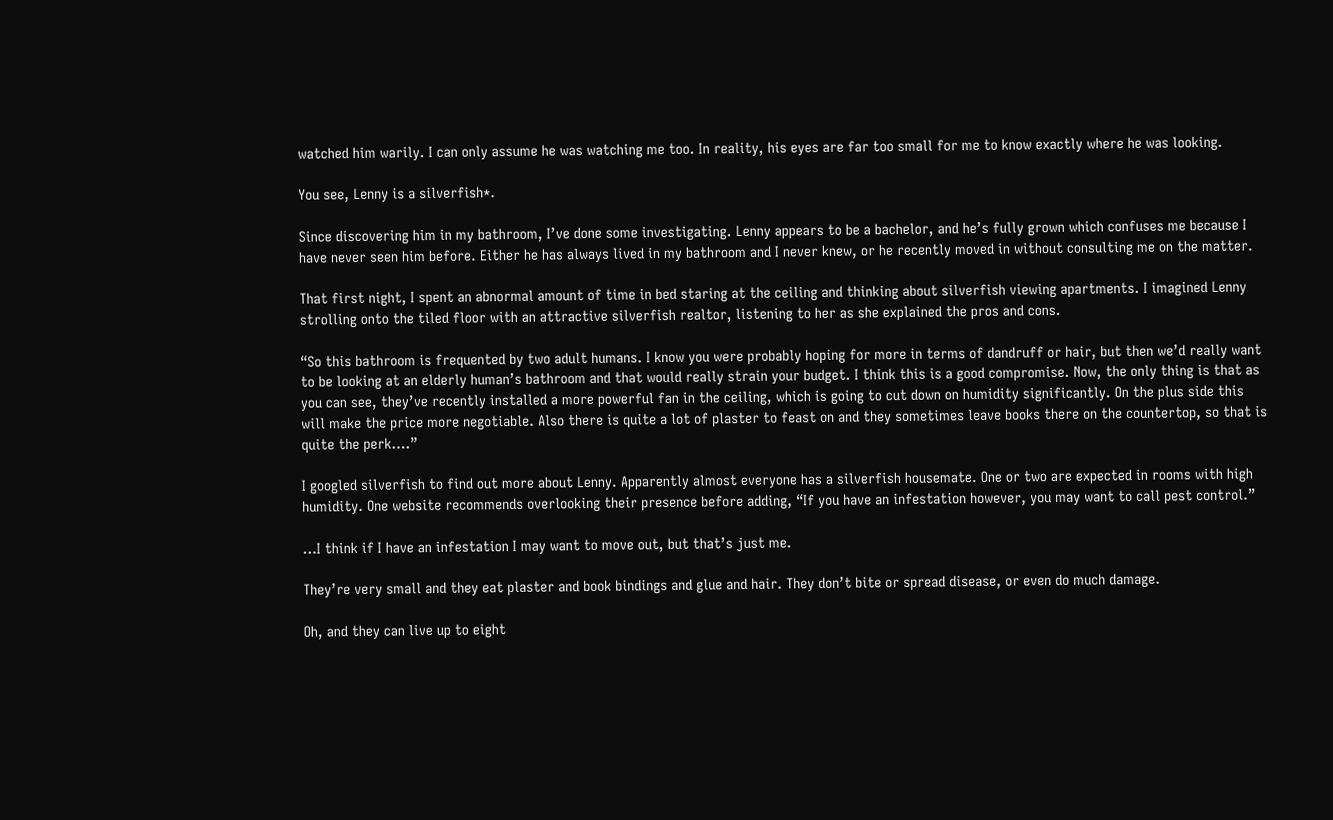watched him warily. I can only assume he was watching me too. In reality, his eyes are far too small for me to know exactly where he was looking.

You see, Lenny is a silverfish*.

Since discovering him in my bathroom, I’ve done some investigating. Lenny appears to be a bachelor, and he’s fully grown which confuses me because I have never seen him before. Either he has always lived in my bathroom and I never knew, or he recently moved in without consulting me on the matter.

That first night, I spent an abnormal amount of time in bed staring at the ceiling and thinking about silverfish viewing apartments. I imagined Lenny strolling onto the tiled floor with an attractive silverfish realtor, listening to her as she explained the pros and cons.

“So this bathroom is frequented by two adult humans. I know you were probably hoping for more in terms of dandruff or hair, but then we’d really want to be looking at an elderly human’s bathroom and that would really strain your budget. I think this is a good compromise. Now, the only thing is that as you can see, they’ve recently installed a more powerful fan in the ceiling, which is going to cut down on humidity significantly. On the plus side this will make the price more negotiable. Also there is quite a lot of plaster to feast on and they sometimes leave books there on the countertop, so that is quite the perk….”

I googled silverfish to find out more about Lenny. Apparently almost everyone has a silverfish housemate. One or two are expected in rooms with high humidity. One website recommends overlooking their presence before adding, “If you have an infestation however, you may want to call pest control.”

…I think if I have an infestation I may want to move out, but that’s just me.

They’re very small and they eat plaster and book bindings and glue and hair. They don’t bite or spread disease, or even do much damage.

Oh, and they can live up to eight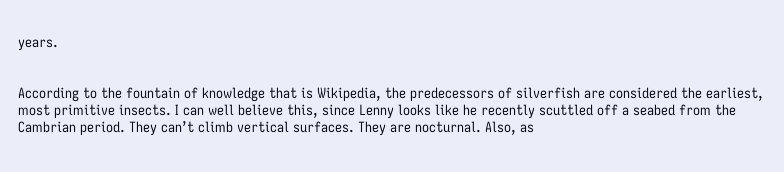years.


According to the fountain of knowledge that is Wikipedia, the predecessors of silverfish are considered the earliest, most primitive insects. I can well believe this, since Lenny looks like he recently scuttled off a seabed from the Cambrian period. They can’t climb vertical surfaces. They are nocturnal. Also, as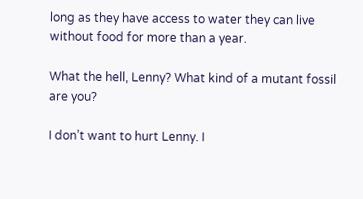long as they have access to water they can live without food for more than a year.

What the hell, Lenny? What kind of a mutant fossil are you?

I don’t want to hurt Lenny. I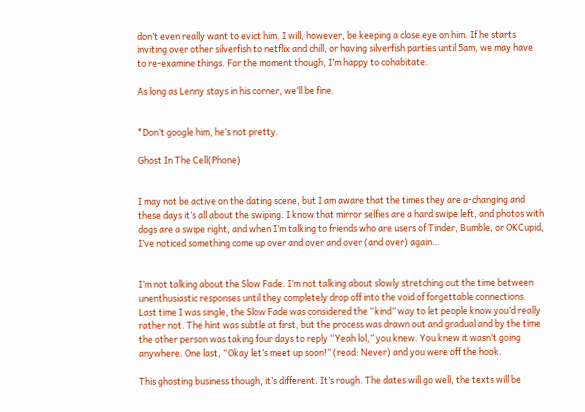don’t even really want to evict him. I will, however, be keeping a close eye on him. If he starts inviting over other silverfish to netflix and chill, or having silverfish parties until 5am, we may have to re-examine things. For the moment though, I’m happy to cohabitate.

As long as Lenny stays in his corner, we’ll be fine.


*Don’t google him, he’s not pretty.

Ghost In The Cell(Phone)


I may not be active on the dating scene, but I am aware that the times they are a-changing and these days it’s all about the swiping. I know that mirror selfies are a hard swipe left, and photos with dogs are a swipe right, and when I’m talking to friends who are users of Tinder, Bumble, or OKCupid, I’ve noticed something come up over and over and over (and over) again…


I’m not talking about the Slow Fade. I’m not talking about slowly stretching out the time between unenthusiastic responses until they completely drop off into the void of forgettable connections. Last time I was single, the Slow Fade was considered the “kind” way to let people know you’d really rather not. The hint was subtle at first, but the process was drawn out and gradual and by the time the other person was taking four days to reply “Yeah lol,” you knew. You knew it wasn’t going anywhere. One last, “Okay let’s meet up soon!” (read: Never) and you were off the hook.

This ghosting business though, it’s different. It’s rough. The dates will go well, the texts will be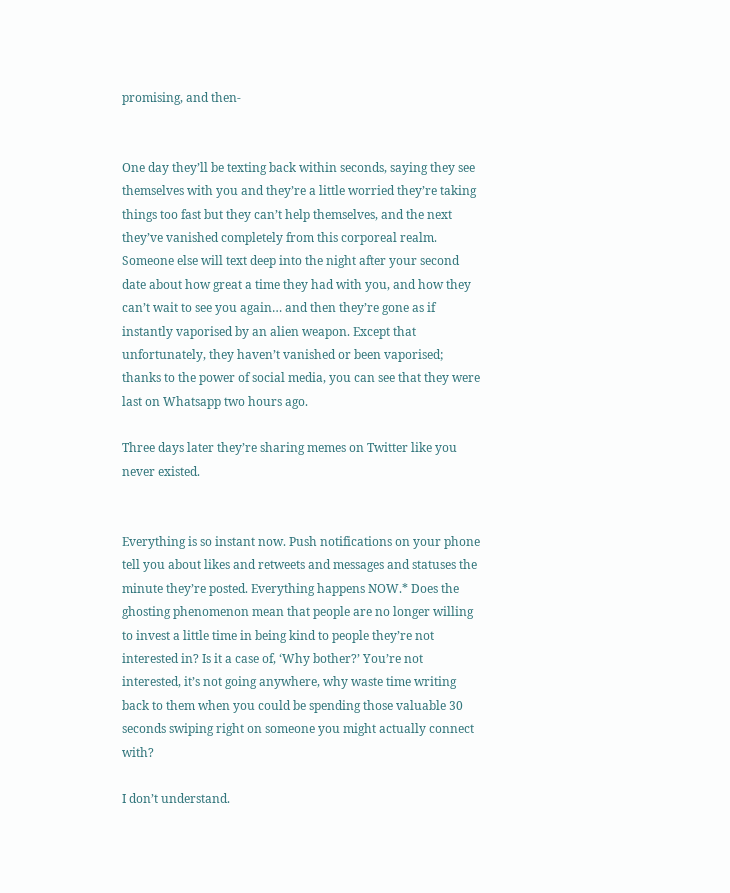promising, and then-


One day they’ll be texting back within seconds, saying they see themselves with you and they’re a little worried they’re taking things too fast but they can’t help themselves, and the next they’ve vanished completely from this corporeal realm. Someone else will text deep into the night after your second date about how great a time they had with you, and how they can’t wait to see you again… and then they’re gone as if instantly vaporised by an alien weapon. Except that unfortunately, they haven’t vanished or been vaporised; thanks to the power of social media, you can see that they were last on Whatsapp two hours ago.

Three days later they’re sharing memes on Twitter like you never existed.


Everything is so instant now. Push notifications on your phone tell you about likes and retweets and messages and statuses the minute they’re posted. Everything happens NOW.* Does the ghosting phenomenon mean that people are no longer willing to invest a little time in being kind to people they’re not interested in? Is it a case of, ‘Why bother?’ You’re not interested, it’s not going anywhere, why waste time writing back to them when you could be spending those valuable 30 seconds swiping right on someone you might actually connect with?

I don’t understand.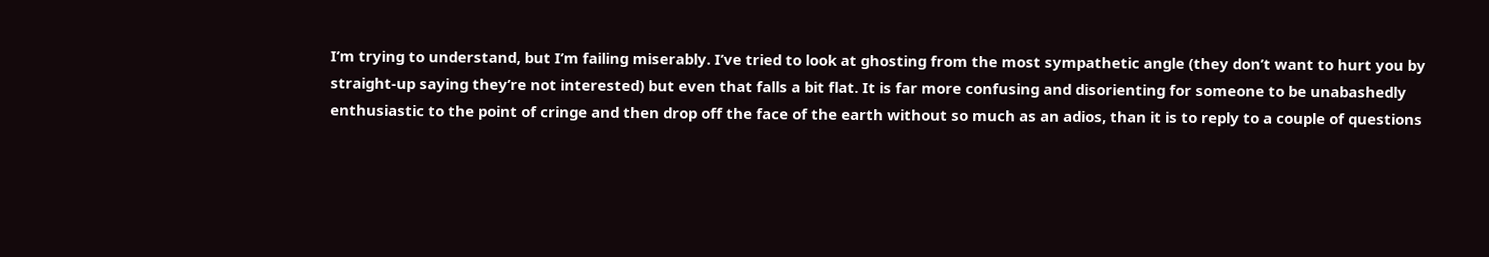I’m trying to understand, but I’m failing miserably. I’ve tried to look at ghosting from the most sympathetic angle (they don’t want to hurt you by straight-up saying they’re not interested) but even that falls a bit flat. It is far more confusing and disorienting for someone to be unabashedly enthusiastic to the point of cringe and then drop off the face of the earth without so much as an adios, than it is to reply to a couple of questions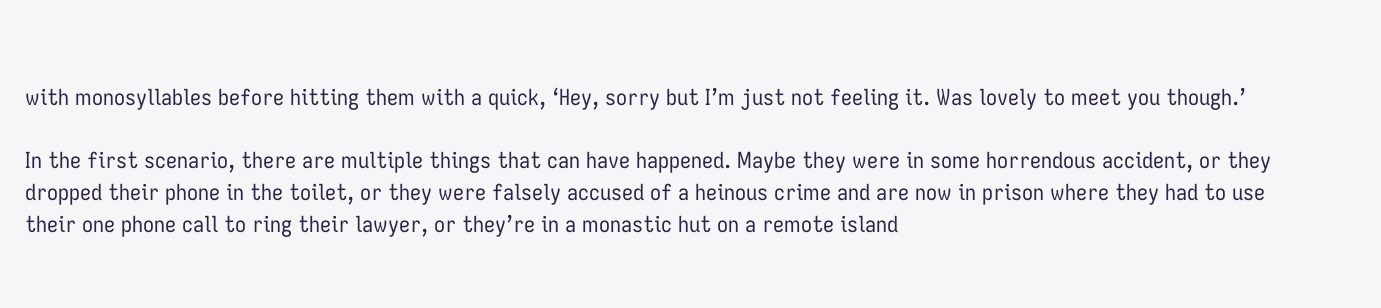with monosyllables before hitting them with a quick, ‘Hey, sorry but I’m just not feeling it. Was lovely to meet you though.’

In the first scenario, there are multiple things that can have happened. Maybe they were in some horrendous accident, or they dropped their phone in the toilet, or they were falsely accused of a heinous crime and are now in prison where they had to use their one phone call to ring their lawyer, or they’re in a monastic hut on a remote island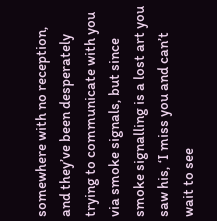somewhere with no reception, and they’ve been desperately trying to communicate with you via smoke signals, but since smoke signalling is a lost art you saw his, ‘I miss you and can’t wait to see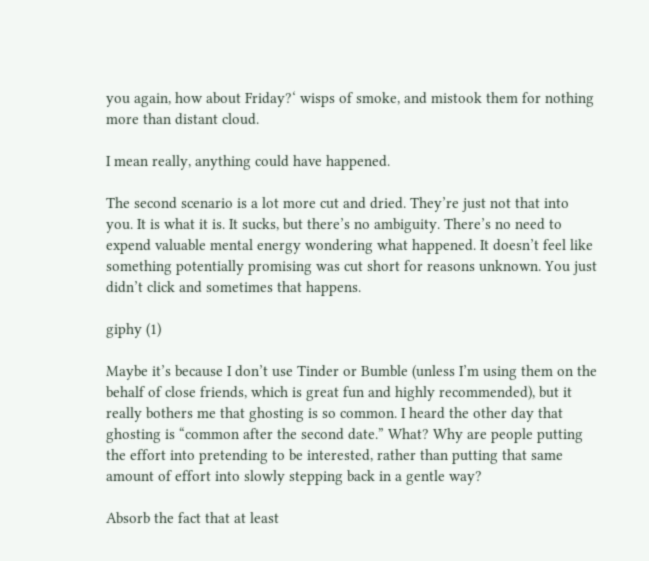you again, how about Friday?‘ wisps of smoke, and mistook them for nothing more than distant cloud.

I mean really, anything could have happened.

The second scenario is a lot more cut and dried. They’re just not that into you. It is what it is. It sucks, but there’s no ambiguity. There’s no need to expend valuable mental energy wondering what happened. It doesn’t feel like something potentially promising was cut short for reasons unknown. You just didn’t click and sometimes that happens.

giphy (1)

Maybe it’s because I don’t use Tinder or Bumble (unless I’m using them on the behalf of close friends, which is great fun and highly recommended), but it really bothers me that ghosting is so common. I heard the other day that ghosting is “common after the second date.” What? Why are people putting the effort into pretending to be interested, rather than putting that same amount of effort into slowly stepping back in a gentle way?

Absorb the fact that at least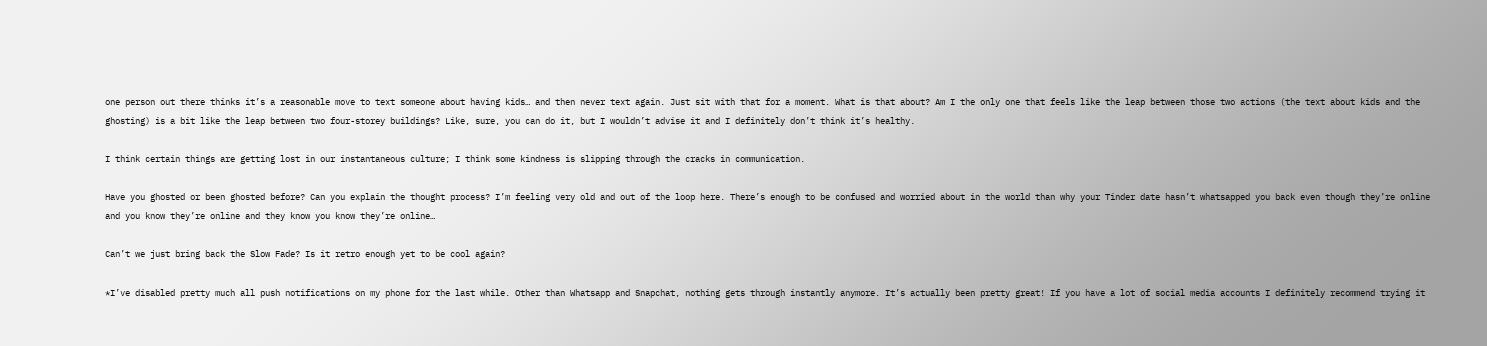one person out there thinks it’s a reasonable move to text someone about having kids… and then never text again. Just sit with that for a moment. What is that about? Am I the only one that feels like the leap between those two actions (the text about kids and the ghosting) is a bit like the leap between two four-storey buildings? Like, sure, you can do it, but I wouldn’t advise it and I definitely don’t think it’s healthy.

I think certain things are getting lost in our instantaneous culture; I think some kindness is slipping through the cracks in communication.

Have you ghosted or been ghosted before? Can you explain the thought process? I’m feeling very old and out of the loop here. There’s enough to be confused and worried about in the world than why your Tinder date hasn’t whatsapped you back even though they’re online and you know they’re online and they know you know they’re online…

Can’t we just bring back the Slow Fade? Is it retro enough yet to be cool again?

*I’ve disabled pretty much all push notifications on my phone for the last while. Other than Whatsapp and Snapchat, nothing gets through instantly anymore. It’s actually been pretty great! If you have a lot of social media accounts I definitely recommend trying it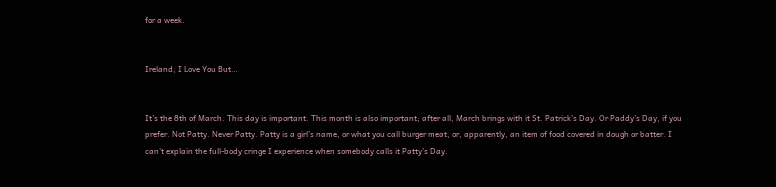for a week.


Ireland, I Love You But…


It’s the 8th of March. This day is important. This month is also important; after all, March brings with it St. Patrick’s Day. Or Paddy’s Day, if you prefer. Not Patty. Never Patty. Patty is a girl’s name, or what you call burger meat, or, apparently, an item of food covered in dough or batter. I can’t explain the full-body cringe I experience when somebody calls it Patty’s Day.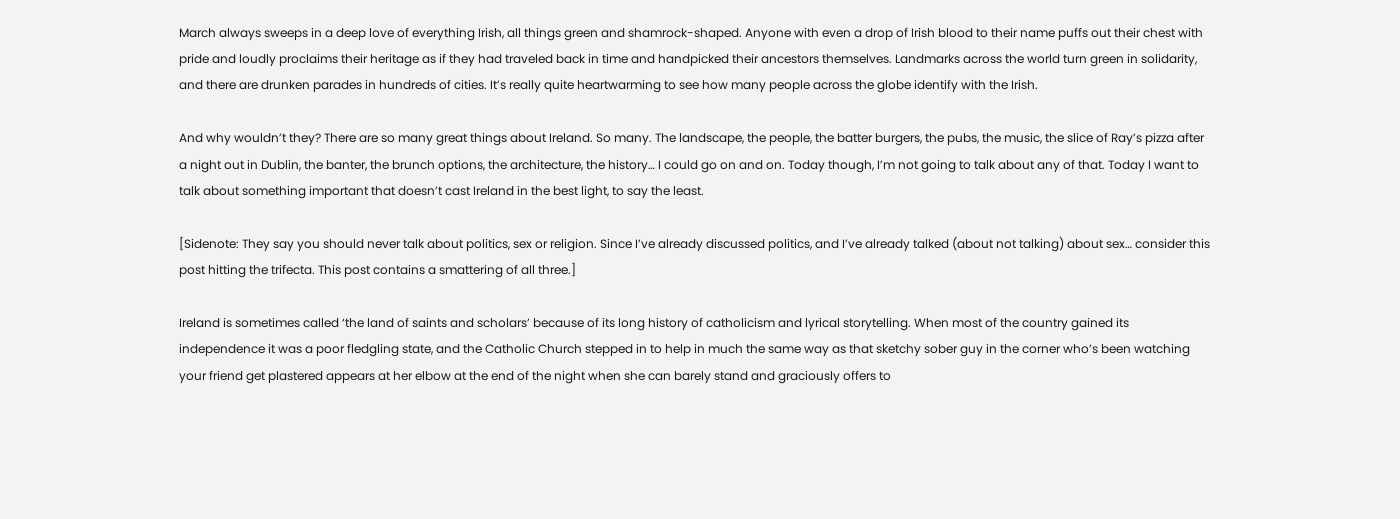March always sweeps in a deep love of everything Irish, all things green and shamrock-shaped. Anyone with even a drop of Irish blood to their name puffs out their chest with pride and loudly proclaims their heritage as if they had traveled back in time and handpicked their ancestors themselves. Landmarks across the world turn green in solidarity, and there are drunken parades in hundreds of cities. It’s really quite heartwarming to see how many people across the globe identify with the Irish.

And why wouldn’t they? There are so many great things about Ireland. So many. The landscape, the people, the batter burgers, the pubs, the music, the slice of Ray’s pizza after a night out in Dublin, the banter, the brunch options, the architecture, the history… I could go on and on. Today though, I’m not going to talk about any of that. Today I want to talk about something important that doesn’t cast Ireland in the best light, to say the least.

[Sidenote: They say you should never talk about politics, sex or religion. Since I’ve already discussed politics, and I’ve already talked (about not talking) about sex… consider this post hitting the trifecta. This post contains a smattering of all three.]

Ireland is sometimes called ‘the land of saints and scholars’ because of its long history of catholicism and lyrical storytelling. When most of the country gained its independence it was a poor fledgling state, and the Catholic Church stepped in to help in much the same way as that sketchy sober guy in the corner who’s been watching your friend get plastered appears at her elbow at the end of the night when she can barely stand and graciously offers to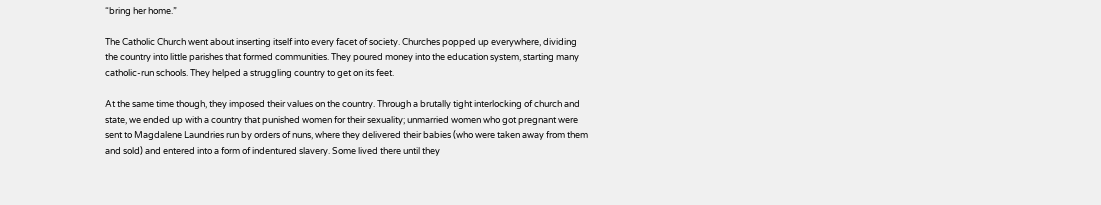“bring her home.”

The Catholic Church went about inserting itself into every facet of society. Churches popped up everywhere, dividing the country into little parishes that formed communities. They poured money into the education system, starting many catholic-run schools. They helped a struggling country to get on its feet.

At the same time though, they imposed their values on the country. Through a brutally tight interlocking of church and state, we ended up with a country that punished women for their sexuality; unmarried women who got pregnant were sent to Magdalene Laundries run by orders of nuns, where they delivered their babies (who were taken away from them and sold) and entered into a form of indentured slavery. Some lived there until they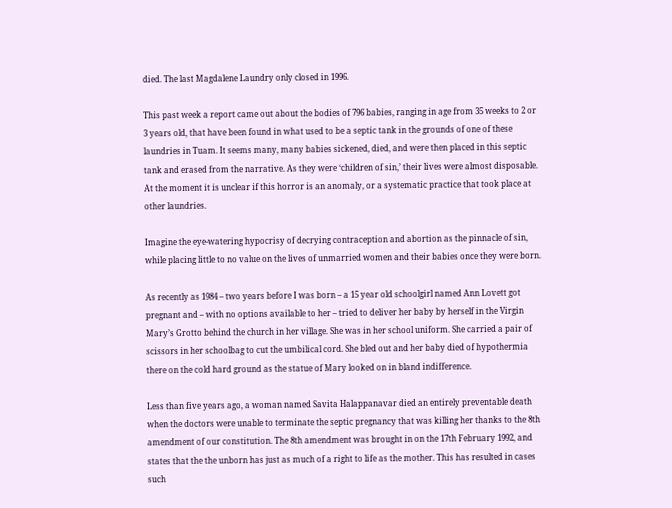died. The last Magdalene Laundry only closed in 1996.

This past week a report came out about the bodies of 796 babies, ranging in age from 35 weeks to 2 or 3 years old, that have been found in what used to be a septic tank in the grounds of one of these laundries in Tuam. It seems many, many babies sickened, died, and were then placed in this septic tank and erased from the narrative. As they were ‘children of sin,’ their lives were almost disposable. At the moment it is unclear if this horror is an anomaly, or a systematic practice that took place at other laundries.

Imagine the eye-watering hypocrisy of decrying contraception and abortion as the pinnacle of sin, while placing little to no value on the lives of unmarried women and their babies once they were born.

As recently as 1984 – two years before I was born – a 15 year old schoolgirl named Ann Lovett got pregnant and – with no options available to her – tried to deliver her baby by herself in the Virgin Mary’s Grotto behind the church in her village. She was in her school uniform. She carried a pair of scissors in her schoolbag to cut the umbilical cord. She bled out and her baby died of hypothermia there on the cold hard ground as the statue of Mary looked on in bland indifference.

Less than five years ago, a woman named Savita Halappanavar died an entirely preventable death when the doctors were unable to terminate the septic pregnancy that was killing her thanks to the 8th amendment of our constitution. The 8th amendment was brought in on the 17th February 1992, and states that the the unborn has just as much of a right to life as the mother. This has resulted in cases such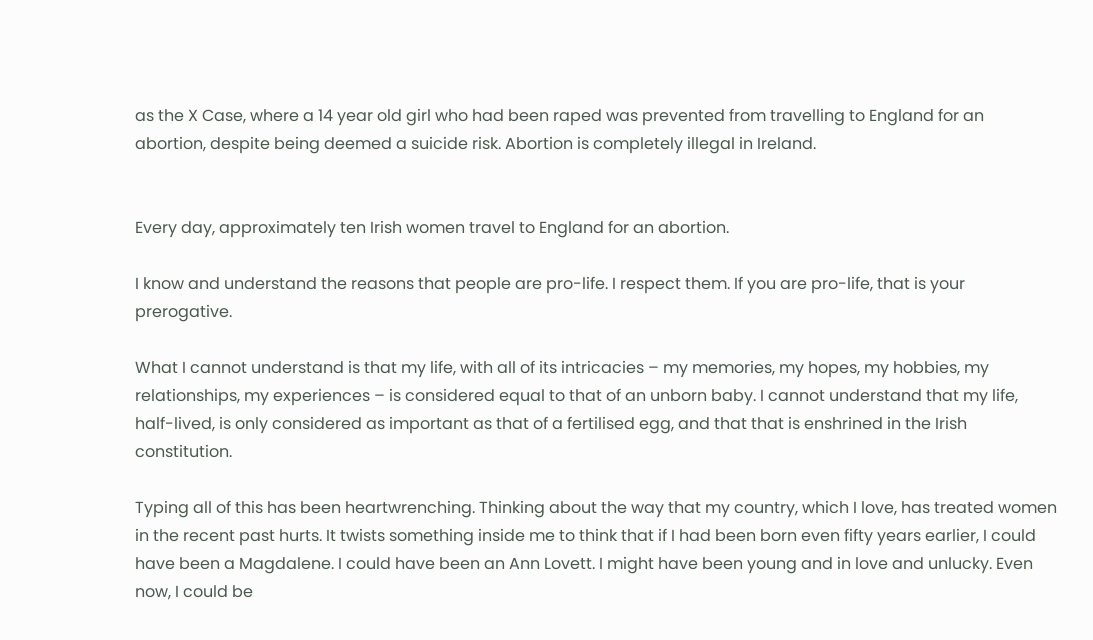as the X Case, where a 14 year old girl who had been raped was prevented from travelling to England for an abortion, despite being deemed a suicide risk. Abortion is completely illegal in Ireland.


Every day, approximately ten Irish women travel to England for an abortion.

I know and understand the reasons that people are pro-life. I respect them. If you are pro-life, that is your prerogative.

What I cannot understand is that my life, with all of its intricacies – my memories, my hopes, my hobbies, my relationships, my experiences – is considered equal to that of an unborn baby. I cannot understand that my life, half-lived, is only considered as important as that of a fertilised egg, and that that is enshrined in the Irish constitution.

Typing all of this has been heartwrenching. Thinking about the way that my country, which I love, has treated women in the recent past hurts. It twists something inside me to think that if I had been born even fifty years earlier, I could have been a Magdalene. I could have been an Ann Lovett. I might have been young and in love and unlucky. Even now, I could be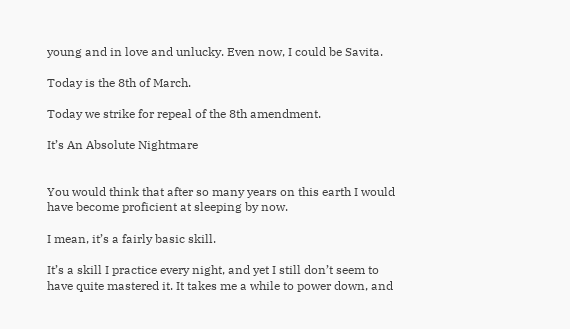young and in love and unlucky. Even now, I could be Savita.

Today is the 8th of March.

Today we strike for repeal of the 8th amendment.

It’s An Absolute Nightmare


You would think that after so many years on this earth I would have become proficient at sleeping by now.

I mean, it’s a fairly basic skill.

It’s a skill I practice every night, and yet I still don’t seem to have quite mastered it. It takes me a while to power down, and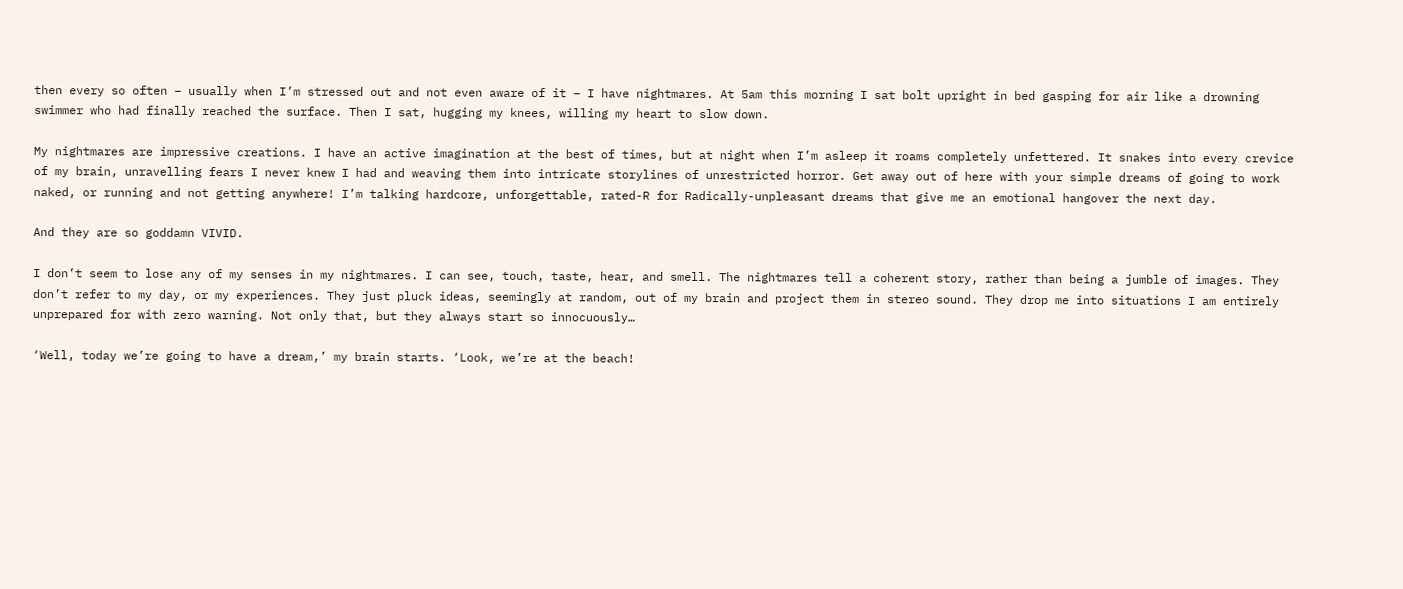then every so often – usually when I’m stressed out and not even aware of it – I have nightmares. At 5am this morning I sat bolt upright in bed gasping for air like a drowning swimmer who had finally reached the surface. Then I sat, hugging my knees, willing my heart to slow down.

My nightmares are impressive creations. I have an active imagination at the best of times, but at night when I’m asleep it roams completely unfettered. It snakes into every crevice of my brain, unravelling fears I never knew I had and weaving them into intricate storylines of unrestricted horror. Get away out of here with your simple dreams of going to work naked, or running and not getting anywhere! I’m talking hardcore, unforgettable, rated-R for Radically-unpleasant dreams that give me an emotional hangover the next day.

And they are so goddamn VIVID.

I don’t seem to lose any of my senses in my nightmares. I can see, touch, taste, hear, and smell. The nightmares tell a coherent story, rather than being a jumble of images. They don’t refer to my day, or my experiences. They just pluck ideas, seemingly at random, out of my brain and project them in stereo sound. They drop me into situations I am entirely unprepared for with zero warning. Not only that, but they always start so innocuously…

‘Well, today we’re going to have a dream,’ my brain starts. ‘Look, we’re at the beach!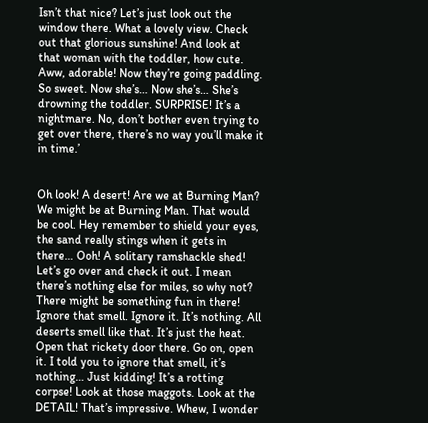Isn’t that nice? Let’s just look out the window there. What a lovely view. Check out that glorious sunshine! And look at that woman with the toddler, how cute. Aww, adorable! Now they’re going paddling. So sweet. Now she’s… Now she’s… She’s drowning the toddler. SURPRISE! It’s a nightmare. No, don’t bother even trying to get over there, there’s no way you’ll make it in time.’


Oh look! A desert! Are we at Burning Man? We might be at Burning Man. That would be cool. Hey remember to shield your eyes, the sand really stings when it gets in there… Ooh! A solitary ramshackle shed! Let’s go over and check it out. I mean there’s nothing else for miles, so why not? There might be something fun in there! Ignore that smell. Ignore it. It’s nothing. All deserts smell like that. It’s just the heat. Open that rickety door there. Go on, open it. I told you to ignore that smell, it’s nothing… Just kidding! It’s a rotting corpse! Look at those maggots. Look at the DETAIL! That’s impressive. Whew, I wonder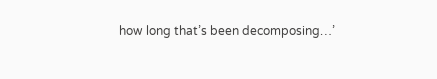how long that’s been decomposing…’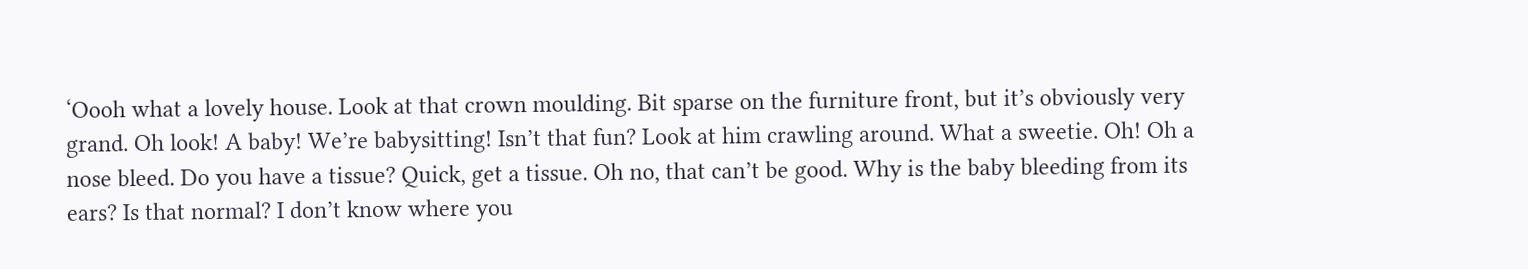‘Oooh what a lovely house. Look at that crown moulding. Bit sparse on the furniture front, but it’s obviously very grand. Oh look! A baby! We’re babysitting! Isn’t that fun? Look at him crawling around. What a sweetie. Oh! Oh a nose bleed. Do you have a tissue? Quick, get a tissue. Oh no, that can’t be good. Why is the baby bleeding from its ears? Is that normal? I don’t know where you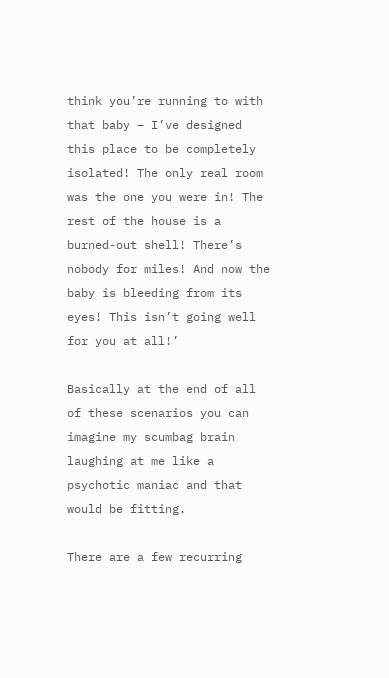think you’re running to with that baby – I’ve designed this place to be completely isolated! The only real room was the one you were in! The rest of the house is a burned-out shell! There’s nobody for miles! And now the baby is bleeding from its eyes! This isn’t going well for you at all!’

Basically at the end of all of these scenarios you can imagine my scumbag brain laughing at me like a psychotic maniac and that would be fitting.

There are a few recurring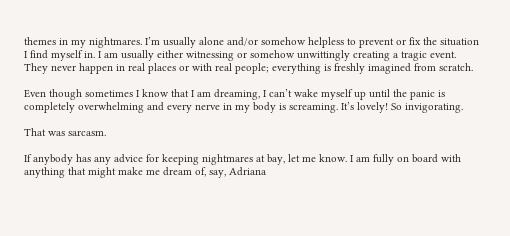themes in my nightmares. I’m usually alone and/or somehow helpless to prevent or fix the situation I find myself in. I am usually either witnessing or somehow unwittingly creating a tragic event. They never happen in real places or with real people; everything is freshly imagined from scratch.

Even though sometimes I know that I am dreaming, I can’t wake myself up until the panic is completely overwhelming and every nerve in my body is screaming. It’s lovely! So invigorating.

That was sarcasm.

If anybody has any advice for keeping nightmares at bay, let me know. I am fully on board with anything that might make me dream of, say, Adriana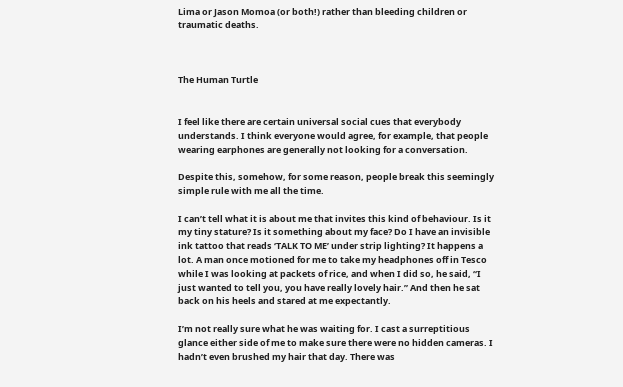Lima or Jason Momoa (or both!) rather than bleeding children or traumatic deaths.



The Human Turtle


I feel like there are certain universal social cues that everybody understands. I think everyone would agree, for example, that people wearing earphones are generally not looking for a conversation.

Despite this, somehow, for some reason, people break this seemingly simple rule with me all the time.

I can’t tell what it is about me that invites this kind of behaviour. Is it my tiny stature? Is it something about my face? Do I have an invisible ink tattoo that reads ‘TALK TO ME’ under strip lighting? It happens a lot. A man once motioned for me to take my headphones off in Tesco while I was looking at packets of rice, and when I did so, he said, “I just wanted to tell you, you have really lovely hair.” And then he sat back on his heels and stared at me expectantly.

I’m not really sure what he was waiting for. I cast a surreptitious glance either side of me to make sure there were no hidden cameras. I hadn’t even brushed my hair that day. There was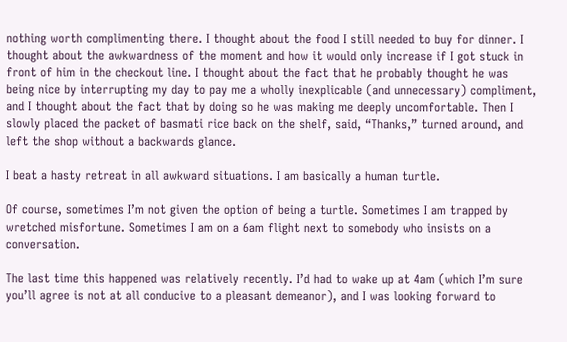nothing worth complimenting there. I thought about the food I still needed to buy for dinner. I thought about the awkwardness of the moment and how it would only increase if I got stuck in front of him in the checkout line. I thought about the fact that he probably thought he was being nice by interrupting my day to pay me a wholly inexplicable (and unnecessary) compliment, and I thought about the fact that by doing so he was making me deeply uncomfortable. Then I slowly placed the packet of basmati rice back on the shelf, said, “Thanks,” turned around, and left the shop without a backwards glance.

I beat a hasty retreat in all awkward situations. I am basically a human turtle.

Of course, sometimes I’m not given the option of being a turtle. Sometimes I am trapped by wretched misfortune. Sometimes I am on a 6am flight next to somebody who insists on a conversation.

The last time this happened was relatively recently. I’d had to wake up at 4am (which I’m sure you’ll agree is not at all conducive to a pleasant demeanor), and I was looking forward to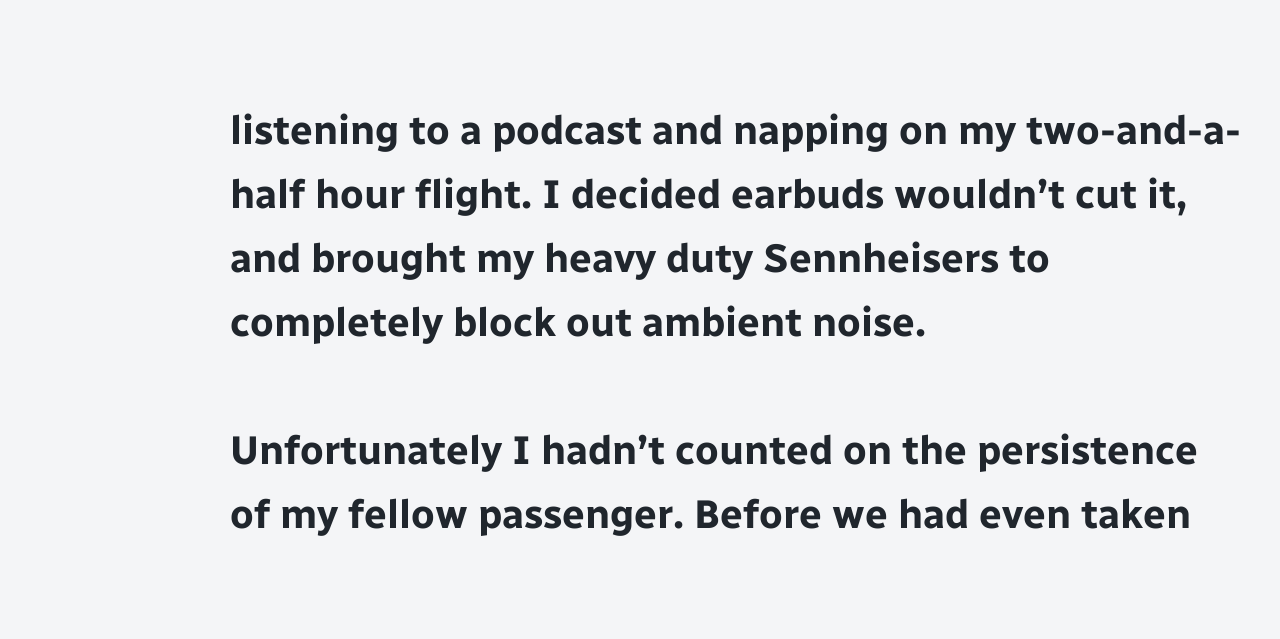listening to a podcast and napping on my two-and-a-half hour flight. I decided earbuds wouldn’t cut it, and brought my heavy duty Sennheisers to completely block out ambient noise.

Unfortunately I hadn’t counted on the persistence of my fellow passenger. Before we had even taken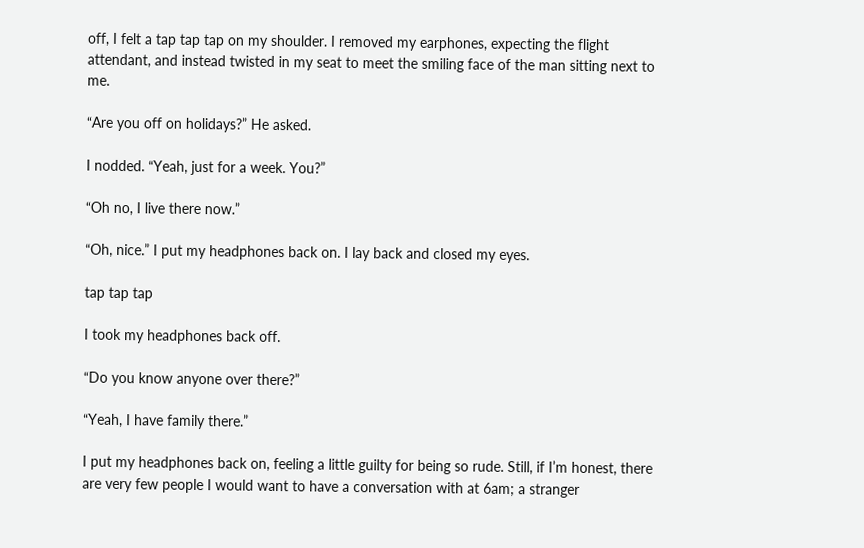off, I felt a tap tap tap on my shoulder. I removed my earphones, expecting the flight attendant, and instead twisted in my seat to meet the smiling face of the man sitting next to me.

“Are you off on holidays?” He asked.

I nodded. “Yeah, just for a week. You?”

“Oh no, I live there now.”

“Oh, nice.” I put my headphones back on. I lay back and closed my eyes.

tap tap tap

I took my headphones back off.

“Do you know anyone over there?”

“Yeah, I have family there.”

I put my headphones back on, feeling a little guilty for being so rude. Still, if I’m honest, there are very few people I would want to have a conversation with at 6am; a stranger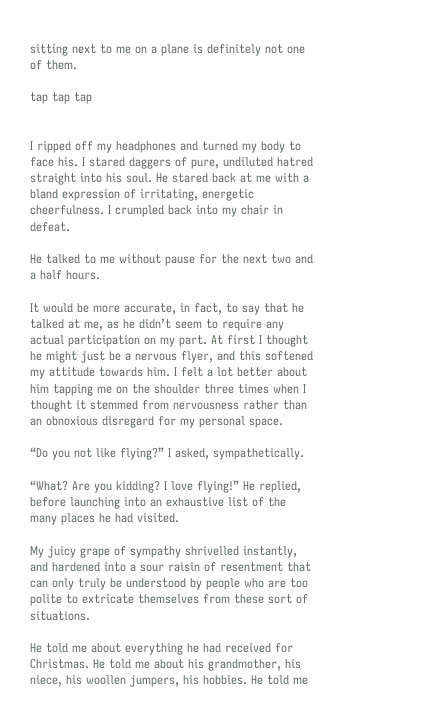sitting next to me on a plane is definitely not one of them.

tap tap tap


I ripped off my headphones and turned my body to face his. I stared daggers of pure, undiluted hatred straight into his soul. He stared back at me with a bland expression of irritating, energetic cheerfulness. I crumpled back into my chair in defeat.

He talked to me without pause for the next two and a half hours.

It would be more accurate, in fact, to say that he talked at me, as he didn’t seem to require any actual participation on my part. At first I thought he might just be a nervous flyer, and this softened my attitude towards him. I felt a lot better about him tapping me on the shoulder three times when I thought it stemmed from nervousness rather than an obnoxious disregard for my personal space.

“Do you not like flying?” I asked, sympathetically.

“What? Are you kidding? I love flying!” He replied, before launching into an exhaustive list of the many places he had visited.

My juicy grape of sympathy shrivelled instantly, and hardened into a sour raisin of resentment that can only truly be understood by people who are too polite to extricate themselves from these sort of situations.

He told me about everything he had received for Christmas. He told me about his grandmother, his niece, his woollen jumpers, his hobbies. He told me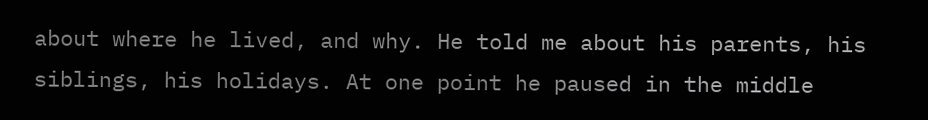about where he lived, and why. He told me about his parents, his siblings, his holidays. At one point he paused in the middle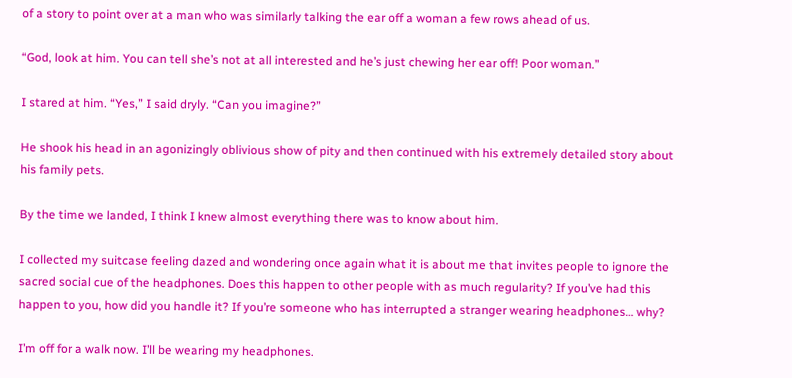of a story to point over at a man who was similarly talking the ear off a woman a few rows ahead of us.

“God, look at him. You can tell she’s not at all interested and he’s just chewing her ear off! Poor woman.”

I stared at him. “Yes,” I said dryly. “Can you imagine?”

He shook his head in an agonizingly oblivious show of pity and then continued with his extremely detailed story about his family pets.

By the time we landed, I think I knew almost everything there was to know about him.

I collected my suitcase feeling dazed and wondering once again what it is about me that invites people to ignore the sacred social cue of the headphones. Does this happen to other people with as much regularity? If you’ve had this happen to you, how did you handle it? If you’re someone who has interrupted a stranger wearing headphones… why?

I’m off for a walk now. I’ll be wearing my headphones.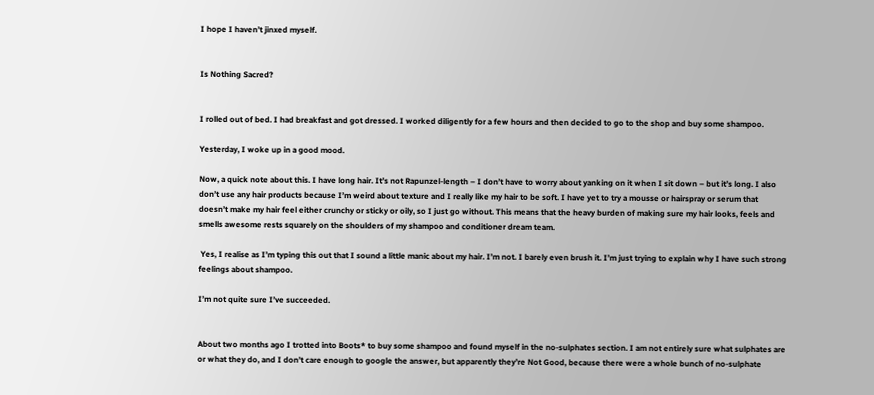I hope I haven’t jinxed myself.


Is Nothing Sacred?


I rolled out of bed. I had breakfast and got dressed. I worked diligently for a few hours and then decided to go to the shop and buy some shampoo.

Yesterday, I woke up in a good mood.

Now, a quick note about this. I have long hair. It’s not Rapunzel-length – I don’t have to worry about yanking on it when I sit down – but it’s long. I also don’t use any hair products because I’m weird about texture and I really like my hair to be soft. I have yet to try a mousse or hairspray or serum that doesn’t make my hair feel either crunchy or sticky or oily, so I just go without. This means that the heavy burden of making sure my hair looks, feels and smells awesome rests squarely on the shoulders of my shampoo and conditioner dream team.

 Yes, I realise as I’m typing this out that I sound a little manic about my hair. I’m not. I barely even brush it. I’m just trying to explain why I have such strong feelings about shampoo.

I’m not quite sure I’ve succeeded.


About two months ago I trotted into Boots* to buy some shampoo and found myself in the no-sulphates section. I am not entirely sure what sulphates are or what they do, and I don’t care enough to google the answer, but apparently they’re Not Good, because there were a whole bunch of no-sulphate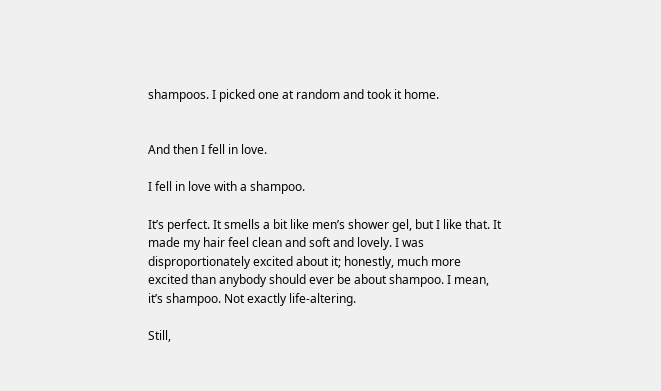shampoos. I picked one at random and took it home.


And then I fell in love.

I fell in love with a shampoo.

It’s perfect. It smells a bit like men’s shower gel, but I like that. It made my hair feel clean and soft and lovely. I was disproportionately excited about it; honestly, much more excited than anybody should ever be about shampoo. I mean, it’s shampoo. Not exactly life-altering.

Still,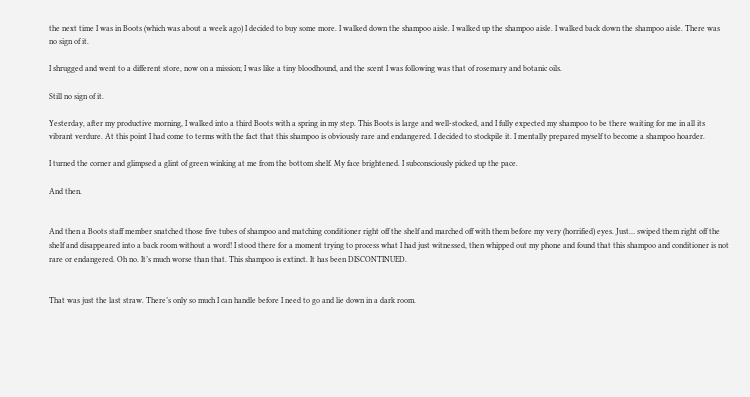the next time I was in Boots (which was about a week ago) I decided to buy some more. I walked down the shampoo aisle. I walked up the shampoo aisle. I walked back down the shampoo aisle. There was no sign of it.

I shrugged and went to a different store, now on a mission; I was like a tiny bloodhound, and the scent I was following was that of rosemary and botanic oils.

Still no sign of it.

Yesterday, after my productive morning, I walked into a third Boots with a spring in my step. This Boots is large and well-stocked, and I fully expected my shampoo to be there waiting for me in all its vibrant verdure. At this point I had come to terms with the fact that this shampoo is obviously rare and endangered. I decided to stockpile it. I mentally prepared myself to become a shampoo hoarder.

I turned the corner and glimpsed a glint of green winking at me from the bottom shelf. My face brightened. I subconsciously picked up the pace.

And then.


And then a Boots staff member snatched those five tubes of shampoo and matching conditioner right off the shelf and marched off with them before my very (horrified) eyes. Just… swiped them right off the shelf and disappeared into a back room without a word! I stood there for a moment trying to process what I had just witnessed, then whipped out my phone and found that this shampoo and conditioner is not rare or endangered. Oh no. It’s much worse than that. This shampoo is extinct. It has been DISCONTINUED.


That was just the last straw. There’s only so much I can handle before I need to go and lie down in a dark room.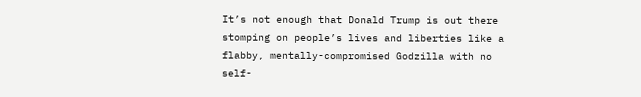It’s not enough that Donald Trump is out there stomping on people’s lives and liberties like a flabby, mentally-compromised Godzilla with no self-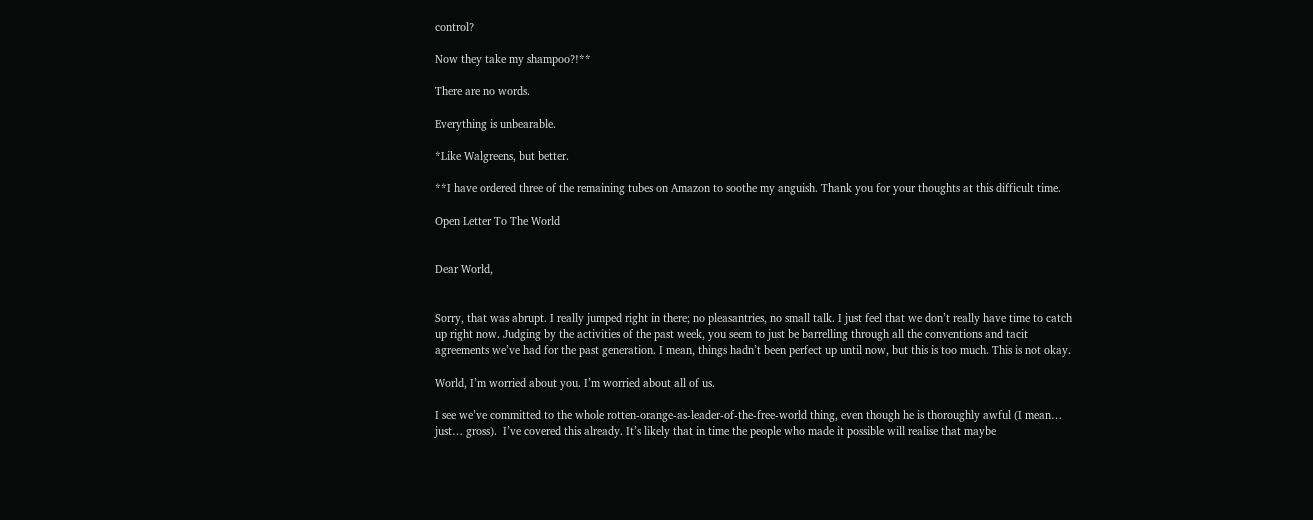control?

Now they take my shampoo?!**

There are no words.

Everything is unbearable.

*Like Walgreens, but better.

**I have ordered three of the remaining tubes on Amazon to soothe my anguish. Thank you for your thoughts at this difficult time.

Open Letter To The World


Dear World,


Sorry, that was abrupt. I really jumped right in there; no pleasantries, no small talk. I just feel that we don’t really have time to catch up right now. Judging by the activities of the past week, you seem to just be barrelling through all the conventions and tacit agreements we’ve had for the past generation. I mean, things hadn’t been perfect up until now, but this is too much. This is not okay.

World, I’m worried about you. I’m worried about all of us.

I see we’ve committed to the whole rotten-orange-as-leader-of-the-free-world thing, even though he is thoroughly awful (I mean… just… gross).  I’ve covered this already. It’s likely that in time the people who made it possible will realise that maybe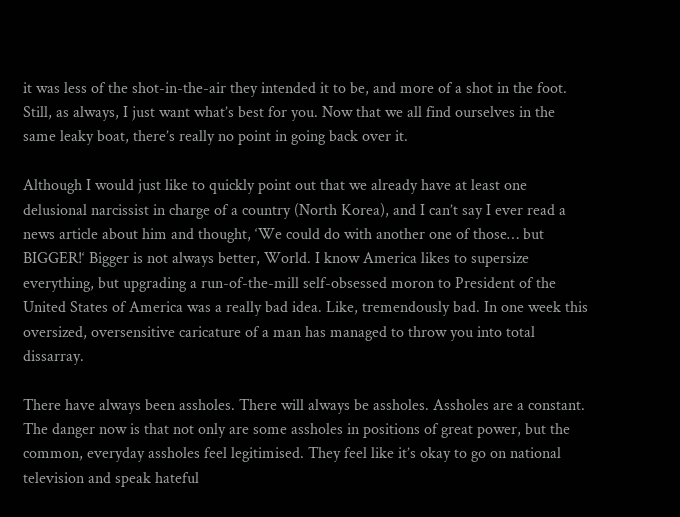it was less of the shot-in-the-air they intended it to be, and more of a shot in the foot. Still, as always, I just want what’s best for you. Now that we all find ourselves in the same leaky boat, there’s really no point in going back over it.

Although I would just like to quickly point out that we already have at least one delusional narcissist in charge of a country (North Korea), and I can’t say I ever read a news article about him and thought, ‘We could do with another one of those… but BIGGER!‘ Bigger is not always better, World. I know America likes to supersize everything, but upgrading a run-of-the-mill self-obsessed moron to President of the United States of America was a really bad idea. Like, tremendously bad. In one week this oversized, oversensitive caricature of a man has managed to throw you into total dissarray.

There have always been assholes. There will always be assholes. Assholes are a constant. The danger now is that not only are some assholes in positions of great power, but the common, everyday assholes feel legitimised. They feel like it’s okay to go on national television and speak hateful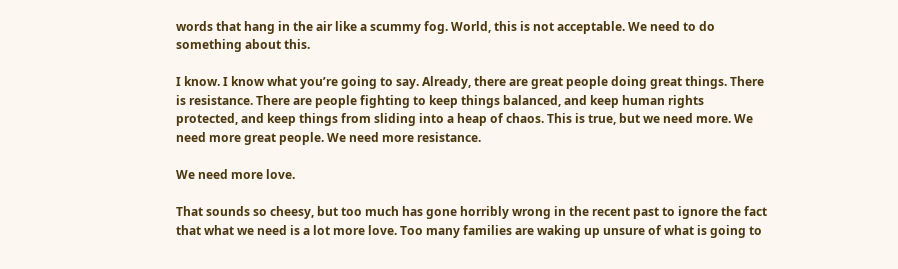words that hang in the air like a scummy fog. World, this is not acceptable. We need to do something about this.

I know. I know what you’re going to say. Already, there are great people doing great things. There is resistance. There are people fighting to keep things balanced, and keep human rights protected, and keep things from sliding into a heap of chaos. This is true, but we need more. We need more great people. We need more resistance.

We need more love.

That sounds so cheesy, but too much has gone horribly wrong in the recent past to ignore the fact that what we need is a lot more love. Too many families are waking up unsure of what is going to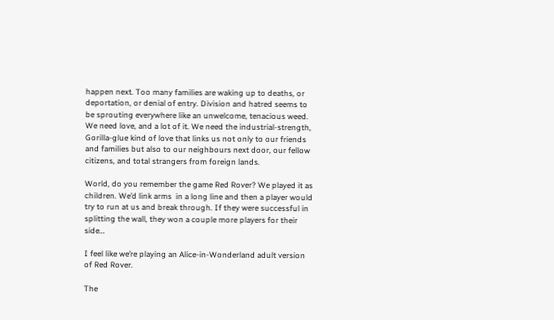happen next. Too many families are waking up to deaths, or deportation, or denial of entry. Division and hatred seems to be sprouting everywhere like an unwelcome, tenacious weed. We need love, and a lot of it. We need the industrial-strength, Gorilla-glue kind of love that links us not only to our friends and families but also to our neighbours next door, our fellow citizens, and total strangers from foreign lands.

World, do you remember the game Red Rover? We played it as children. We’d link arms  in a long line and then a player would try to run at us and break through. If they were successful in splitting the wall, they won a couple more players for their side…

I feel like we’re playing an Alice-in-Wonderland adult version of Red Rover.

The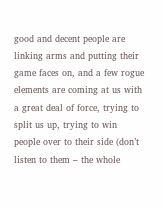good and decent people are linking arms and putting their game faces on, and a few rogue elements are coming at us with a great deal of force, trying to split us up, trying to win people over to their side (don’t listen to them – the whole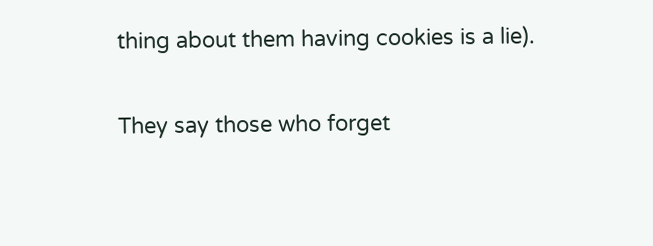thing about them having cookies is a lie).

They say those who forget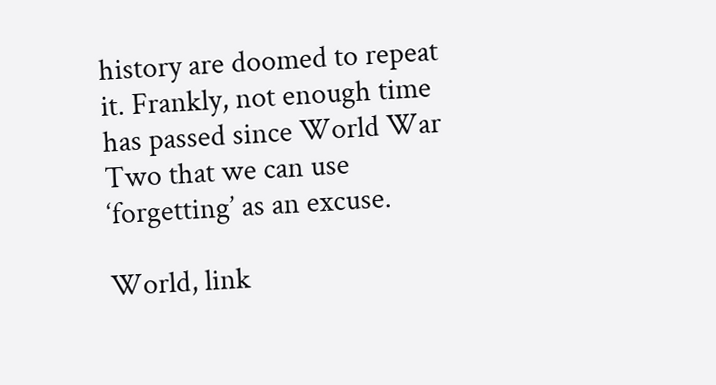history are doomed to repeat it. Frankly, not enough time has passed since World War Two that we can use ‘forgetting’ as an excuse.

World, link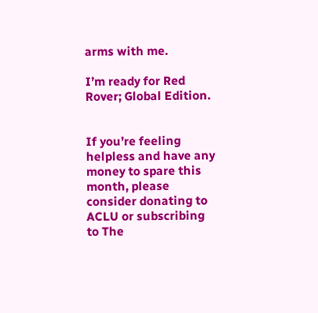arms with me.

I’m ready for Red Rover; Global Edition.


If you’re feeling helpless and have any money to spare this month, please consider donating to ACLU or subscribing to The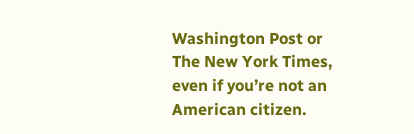Washington Post or The New York Times, even if you’re not an American citizen.